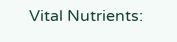Vital Nutrients: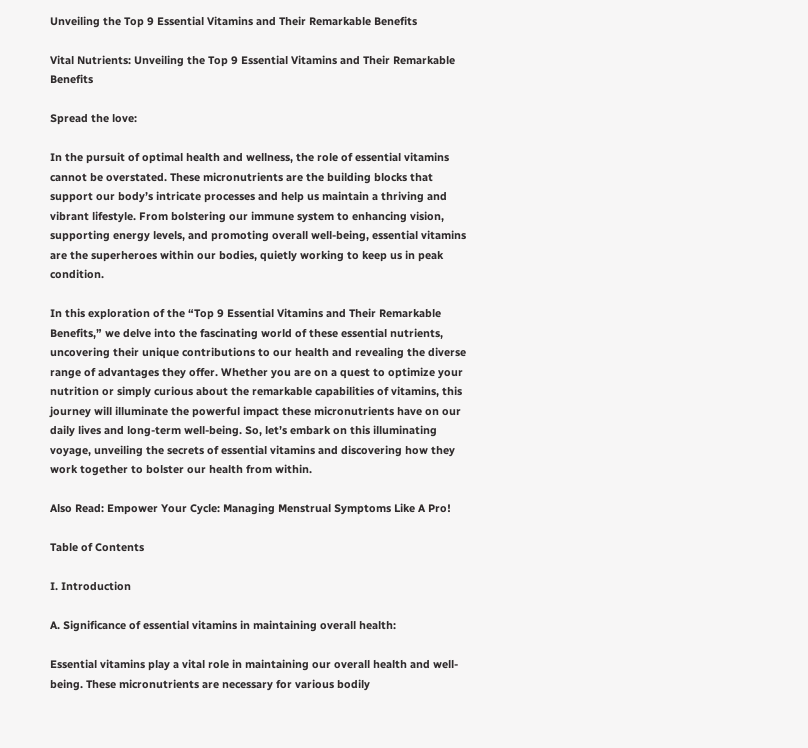Unveiling the Top 9 Essential Vitamins and Their Remarkable Benefits

Vital Nutrients: Unveiling the Top 9 Essential Vitamins and Their Remarkable Benefits

Spread the love:

In the pursuit of optimal health and wellness, the role of essential vitamins cannot be overstated. These micronutrients are the building blocks that support our body’s intricate processes and help us maintain a thriving and vibrant lifestyle. From bolstering our immune system to enhancing vision, supporting energy levels, and promoting overall well-being, essential vitamins are the superheroes within our bodies, quietly working to keep us in peak condition.

In this exploration of the “Top 9 Essential Vitamins and Their Remarkable Benefits,” we delve into the fascinating world of these essential nutrients, uncovering their unique contributions to our health and revealing the diverse range of advantages they offer. Whether you are on a quest to optimize your nutrition or simply curious about the remarkable capabilities of vitamins, this journey will illuminate the powerful impact these micronutrients have on our daily lives and long-term well-being. So, let’s embark on this illuminating voyage, unveiling the secrets of essential vitamins and discovering how they work together to bolster our health from within.

Also Read: Empower Your Cycle: Managing Menstrual Symptoms Like A Pro!

Table of Contents

I. Introduction

A. Significance of essential vitamins in maintaining overall health:

Essential vitamins play a vital role in maintaining our overall health and well-being. These micronutrients are necessary for various bodily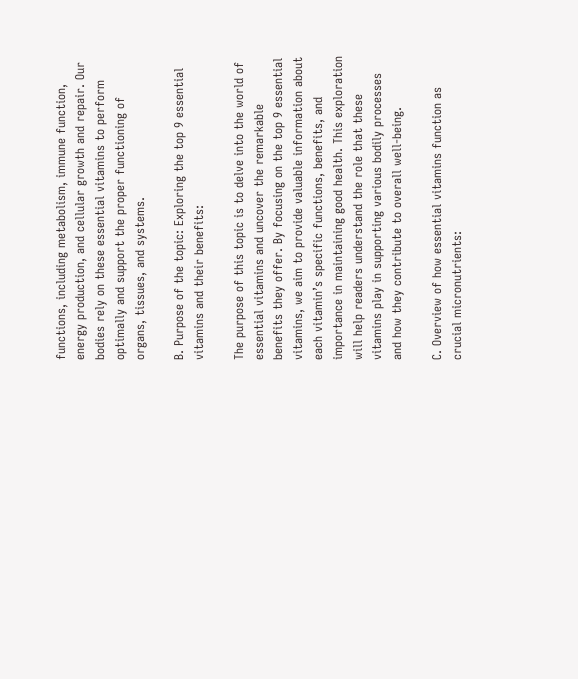functions, including metabolism, immune function, energy production, and cellular growth and repair. Our bodies rely on these essential vitamins to perform optimally and support the proper functioning of organs, tissues, and systems.

B. Purpose of the topic: Exploring the top 9 essential vitamins and their benefits:

The purpose of this topic is to delve into the world of essential vitamins and uncover the remarkable benefits they offer. By focusing on the top 9 essential vitamins, we aim to provide valuable information about each vitamin’s specific functions, benefits, and importance in maintaining good health. This exploration will help readers understand the role that these vitamins play in supporting various bodily processes and how they contribute to overall well-being.

C. Overview of how essential vitamins function as crucial micronutrients: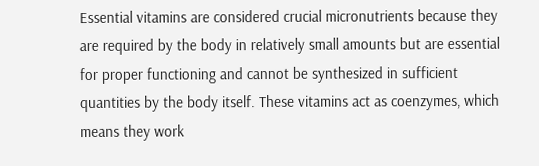Essential vitamins are considered crucial micronutrients because they are required by the body in relatively small amounts but are essential for proper functioning and cannot be synthesized in sufficient quantities by the body itself. These vitamins act as coenzymes, which means they work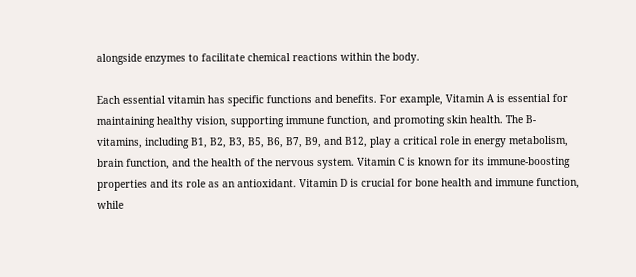alongside enzymes to facilitate chemical reactions within the body.

Each essential vitamin has specific functions and benefits. For example, Vitamin A is essential for maintaining healthy vision, supporting immune function, and promoting skin health. The B-vitamins, including B1, B2, B3, B5, B6, B7, B9, and B12, play a critical role in energy metabolism, brain function, and the health of the nervous system. Vitamin C is known for its immune-boosting properties and its role as an antioxidant. Vitamin D is crucial for bone health and immune function, while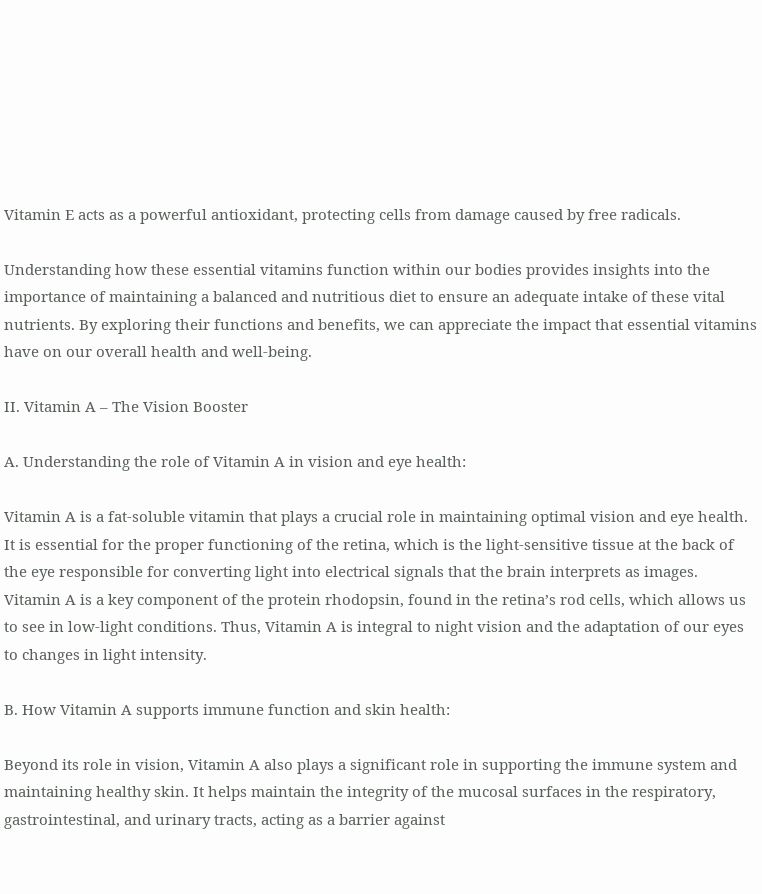Vitamin E acts as a powerful antioxidant, protecting cells from damage caused by free radicals.

Understanding how these essential vitamins function within our bodies provides insights into the importance of maintaining a balanced and nutritious diet to ensure an adequate intake of these vital nutrients. By exploring their functions and benefits, we can appreciate the impact that essential vitamins have on our overall health and well-being.

II. Vitamin A – The Vision Booster

A. Understanding the role of Vitamin A in vision and eye health:

Vitamin A is a fat-soluble vitamin that plays a crucial role in maintaining optimal vision and eye health. It is essential for the proper functioning of the retina, which is the light-sensitive tissue at the back of the eye responsible for converting light into electrical signals that the brain interprets as images. Vitamin A is a key component of the protein rhodopsin, found in the retina’s rod cells, which allows us to see in low-light conditions. Thus, Vitamin A is integral to night vision and the adaptation of our eyes to changes in light intensity.

B. How Vitamin A supports immune function and skin health:

Beyond its role in vision, Vitamin A also plays a significant role in supporting the immune system and maintaining healthy skin. It helps maintain the integrity of the mucosal surfaces in the respiratory, gastrointestinal, and urinary tracts, acting as a barrier against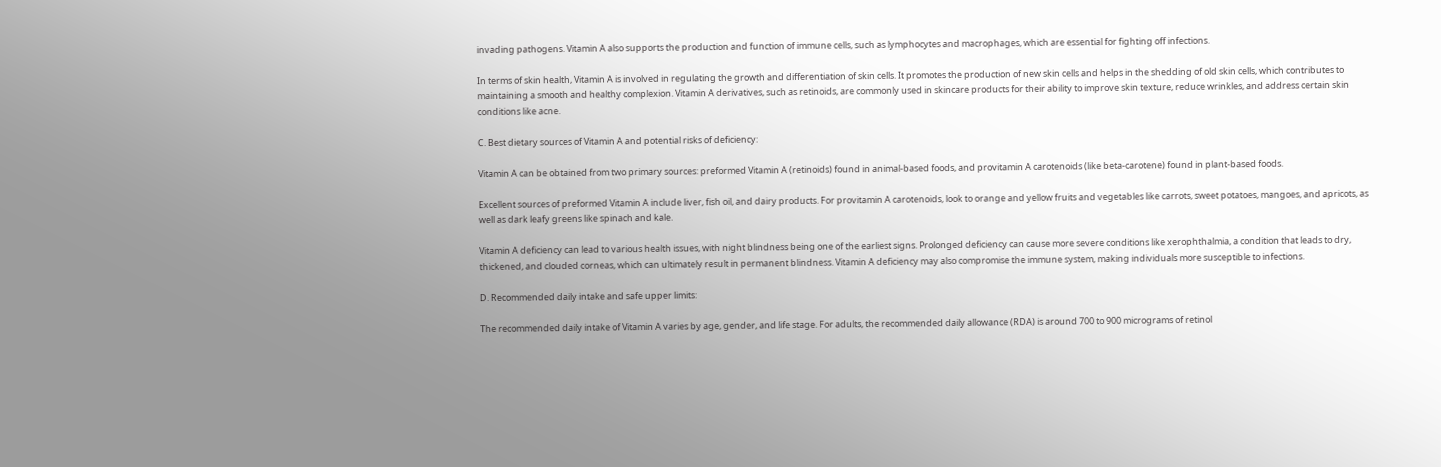invading pathogens. Vitamin A also supports the production and function of immune cells, such as lymphocytes and macrophages, which are essential for fighting off infections.

In terms of skin health, Vitamin A is involved in regulating the growth and differentiation of skin cells. It promotes the production of new skin cells and helps in the shedding of old skin cells, which contributes to maintaining a smooth and healthy complexion. Vitamin A derivatives, such as retinoids, are commonly used in skincare products for their ability to improve skin texture, reduce wrinkles, and address certain skin conditions like acne.

C. Best dietary sources of Vitamin A and potential risks of deficiency:

Vitamin A can be obtained from two primary sources: preformed Vitamin A (retinoids) found in animal-based foods, and provitamin A carotenoids (like beta-carotene) found in plant-based foods.

Excellent sources of preformed Vitamin A include liver, fish oil, and dairy products. For provitamin A carotenoids, look to orange and yellow fruits and vegetables like carrots, sweet potatoes, mangoes, and apricots, as well as dark leafy greens like spinach and kale.

Vitamin A deficiency can lead to various health issues, with night blindness being one of the earliest signs. Prolonged deficiency can cause more severe conditions like xerophthalmia, a condition that leads to dry, thickened, and clouded corneas, which can ultimately result in permanent blindness. Vitamin A deficiency may also compromise the immune system, making individuals more susceptible to infections.

D. Recommended daily intake and safe upper limits:

The recommended daily intake of Vitamin A varies by age, gender, and life stage. For adults, the recommended daily allowance (RDA) is around 700 to 900 micrograms of retinol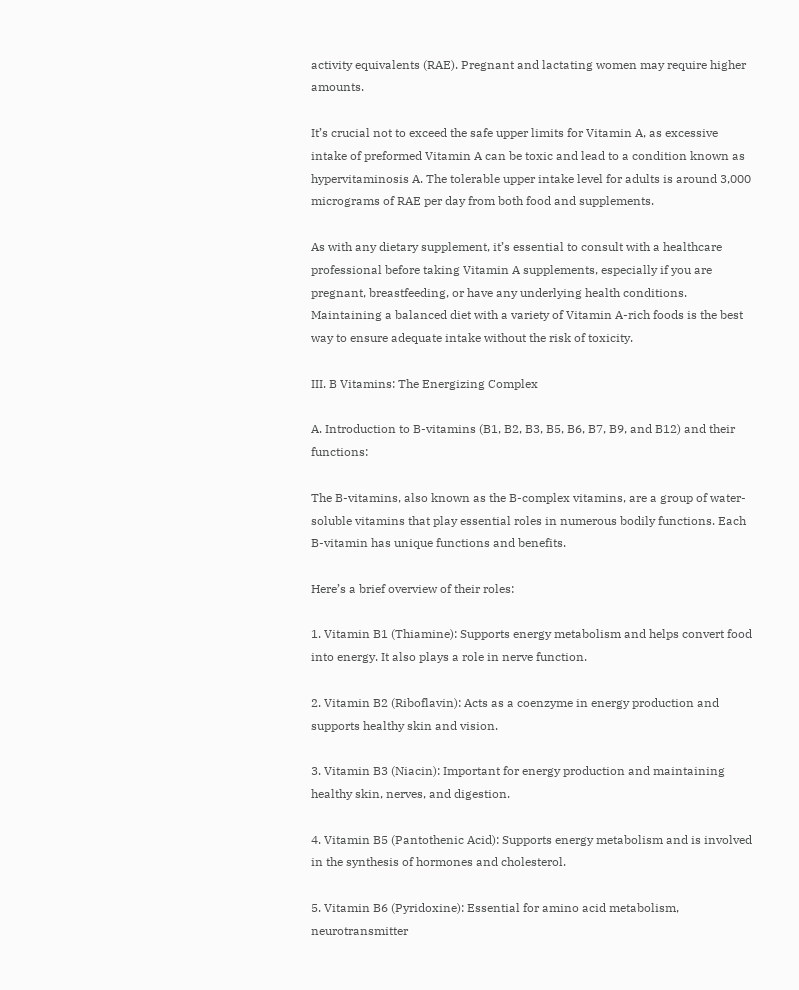activity equivalents (RAE). Pregnant and lactating women may require higher amounts.

It’s crucial not to exceed the safe upper limits for Vitamin A, as excessive intake of preformed Vitamin A can be toxic and lead to a condition known as hypervitaminosis A. The tolerable upper intake level for adults is around 3,000 micrograms of RAE per day from both food and supplements.

As with any dietary supplement, it’s essential to consult with a healthcare professional before taking Vitamin A supplements, especially if you are pregnant, breastfeeding, or have any underlying health conditions. Maintaining a balanced diet with a variety of Vitamin A-rich foods is the best way to ensure adequate intake without the risk of toxicity.

III. B Vitamins: The Energizing Complex

A. Introduction to B-vitamins (B1, B2, B3, B5, B6, B7, B9, and B12) and their functions:

The B-vitamins, also known as the B-complex vitamins, are a group of water-soluble vitamins that play essential roles in numerous bodily functions. Each B-vitamin has unique functions and benefits.

Here’s a brief overview of their roles:

1. Vitamin B1 (Thiamine): Supports energy metabolism and helps convert food into energy. It also plays a role in nerve function.

2. Vitamin B2 (Riboflavin): Acts as a coenzyme in energy production and supports healthy skin and vision.

3. Vitamin B3 (Niacin): Important for energy production and maintaining healthy skin, nerves, and digestion.

4. Vitamin B5 (Pantothenic Acid): Supports energy metabolism and is involved in the synthesis of hormones and cholesterol.

5. Vitamin B6 (Pyridoxine): Essential for amino acid metabolism, neurotransmitter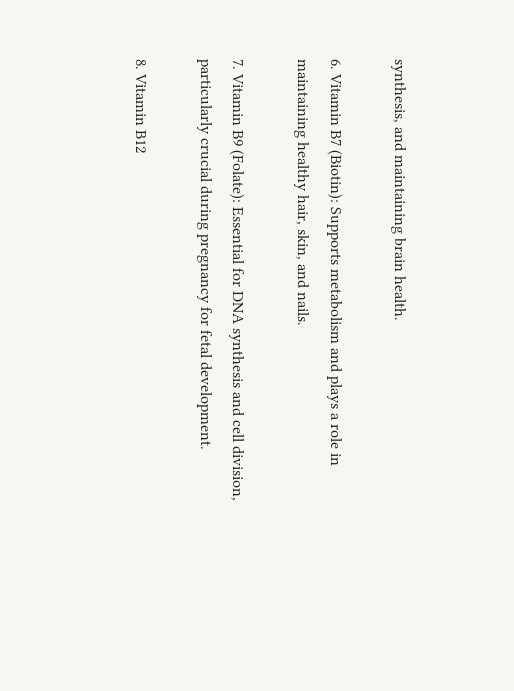synthesis, and maintaining brain health.

6. Vitamin B7 (Biotin): Supports metabolism and plays a role in maintaining healthy hair, skin, and nails.

7. Vitamin B9 (Folate): Essential for DNA synthesis and cell division, particularly crucial during pregnancy for fetal development.

8. Vitamin B12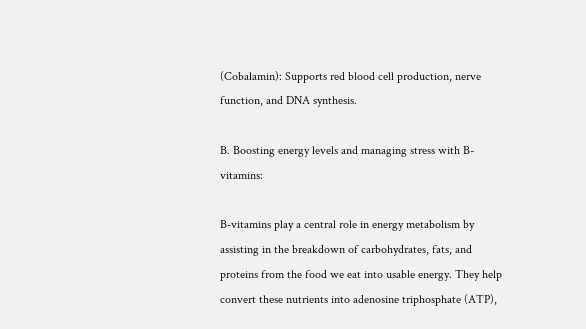(Cobalamin): Supports red blood cell production, nerve function, and DNA synthesis.

B. Boosting energy levels and managing stress with B-vitamins:

B-vitamins play a central role in energy metabolism by assisting in the breakdown of carbohydrates, fats, and proteins from the food we eat into usable energy. They help convert these nutrients into adenosine triphosphate (ATP),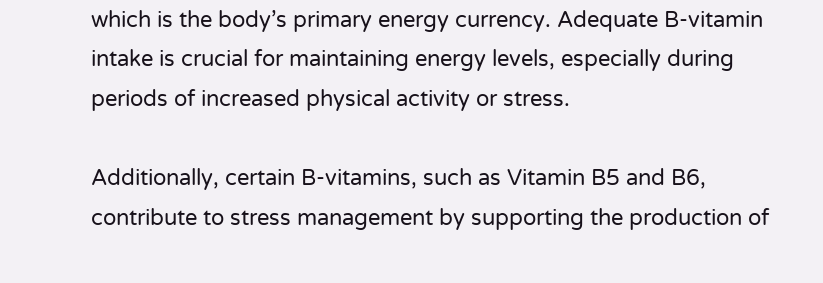which is the body’s primary energy currency. Adequate B-vitamin intake is crucial for maintaining energy levels, especially during periods of increased physical activity or stress.

Additionally, certain B-vitamins, such as Vitamin B5 and B6, contribute to stress management by supporting the production of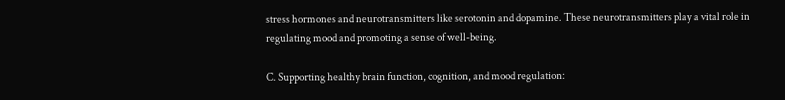stress hormones and neurotransmitters like serotonin and dopamine. These neurotransmitters play a vital role in regulating mood and promoting a sense of well-being.

C. Supporting healthy brain function, cognition, and mood regulation: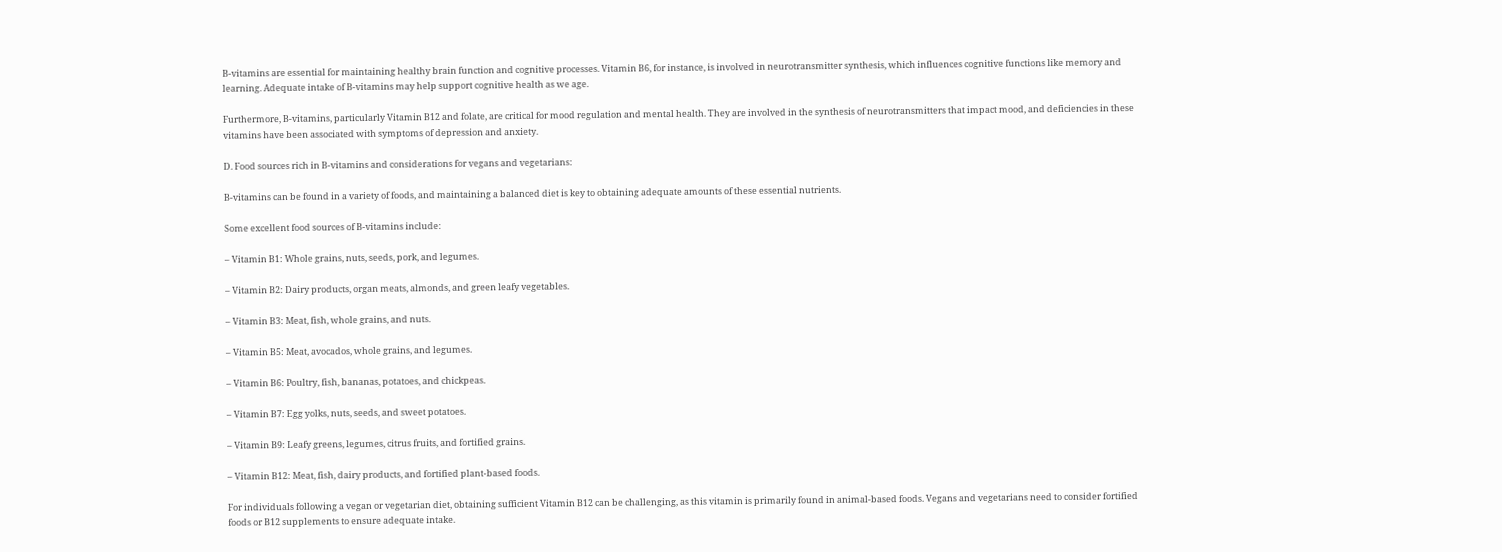B-vitamins are essential for maintaining healthy brain function and cognitive processes. Vitamin B6, for instance, is involved in neurotransmitter synthesis, which influences cognitive functions like memory and learning. Adequate intake of B-vitamins may help support cognitive health as we age.

Furthermore, B-vitamins, particularly Vitamin B12 and folate, are critical for mood regulation and mental health. They are involved in the synthesis of neurotransmitters that impact mood, and deficiencies in these vitamins have been associated with symptoms of depression and anxiety.

D. Food sources rich in B-vitamins and considerations for vegans and vegetarians:

B-vitamins can be found in a variety of foods, and maintaining a balanced diet is key to obtaining adequate amounts of these essential nutrients.

Some excellent food sources of B-vitamins include:

– Vitamin B1: Whole grains, nuts, seeds, pork, and legumes.

– Vitamin B2: Dairy products, organ meats, almonds, and green leafy vegetables.

– Vitamin B3: Meat, fish, whole grains, and nuts.

– Vitamin B5: Meat, avocados, whole grains, and legumes.

– Vitamin B6: Poultry, fish, bananas, potatoes, and chickpeas.

– Vitamin B7: Egg yolks, nuts, seeds, and sweet potatoes.

– Vitamin B9: Leafy greens, legumes, citrus fruits, and fortified grains.

– Vitamin B12: Meat, fish, dairy products, and fortified plant-based foods.

For individuals following a vegan or vegetarian diet, obtaining sufficient Vitamin B12 can be challenging, as this vitamin is primarily found in animal-based foods. Vegans and vegetarians need to consider fortified foods or B12 supplements to ensure adequate intake.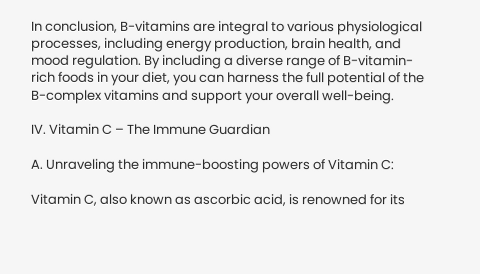In conclusion, B-vitamins are integral to various physiological processes, including energy production, brain health, and mood regulation. By including a diverse range of B-vitamin-rich foods in your diet, you can harness the full potential of the B-complex vitamins and support your overall well-being.

IV. Vitamin C – The Immune Guardian

A. Unraveling the immune-boosting powers of Vitamin C:

Vitamin C, also known as ascorbic acid, is renowned for its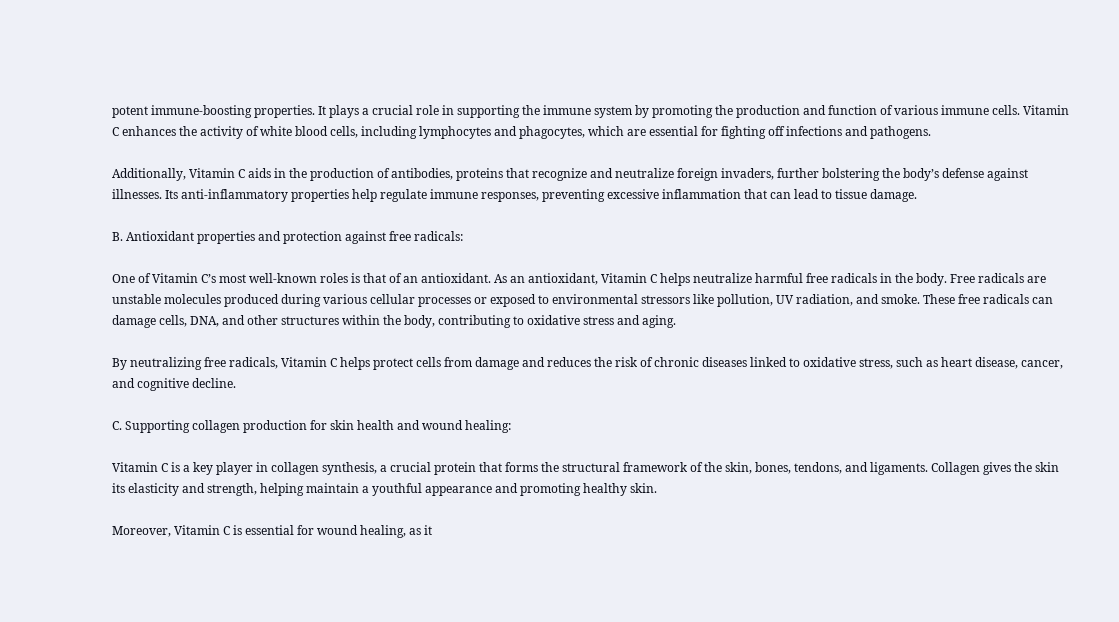potent immune-boosting properties. It plays a crucial role in supporting the immune system by promoting the production and function of various immune cells. Vitamin C enhances the activity of white blood cells, including lymphocytes and phagocytes, which are essential for fighting off infections and pathogens.

Additionally, Vitamin C aids in the production of antibodies, proteins that recognize and neutralize foreign invaders, further bolstering the body’s defense against illnesses. Its anti-inflammatory properties help regulate immune responses, preventing excessive inflammation that can lead to tissue damage.

B. Antioxidant properties and protection against free radicals:

One of Vitamin C’s most well-known roles is that of an antioxidant. As an antioxidant, Vitamin C helps neutralize harmful free radicals in the body. Free radicals are unstable molecules produced during various cellular processes or exposed to environmental stressors like pollution, UV radiation, and smoke. These free radicals can damage cells, DNA, and other structures within the body, contributing to oxidative stress and aging.

By neutralizing free radicals, Vitamin C helps protect cells from damage and reduces the risk of chronic diseases linked to oxidative stress, such as heart disease, cancer, and cognitive decline.

C. Supporting collagen production for skin health and wound healing:

Vitamin C is a key player in collagen synthesis, a crucial protein that forms the structural framework of the skin, bones, tendons, and ligaments. Collagen gives the skin its elasticity and strength, helping maintain a youthful appearance and promoting healthy skin.

Moreover, Vitamin C is essential for wound healing, as it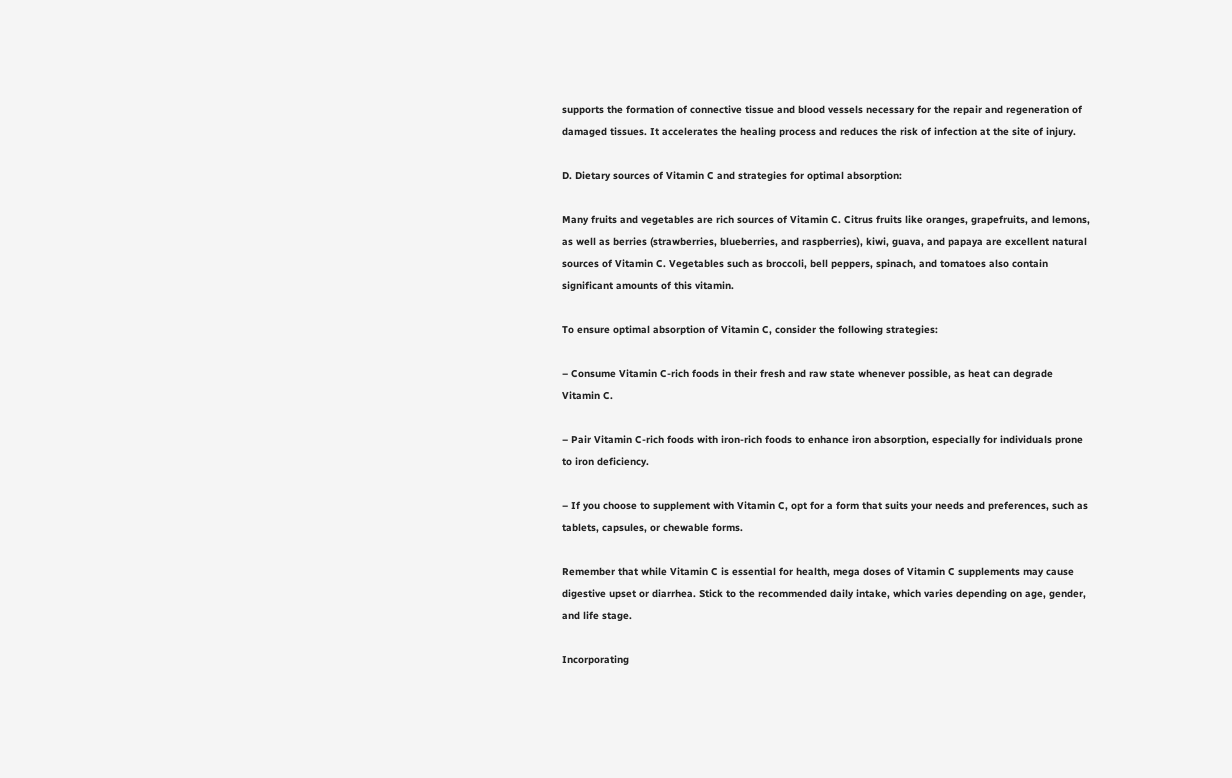supports the formation of connective tissue and blood vessels necessary for the repair and regeneration of damaged tissues. It accelerates the healing process and reduces the risk of infection at the site of injury.

D. Dietary sources of Vitamin C and strategies for optimal absorption:

Many fruits and vegetables are rich sources of Vitamin C. Citrus fruits like oranges, grapefruits, and lemons, as well as berries (strawberries, blueberries, and raspberries), kiwi, guava, and papaya are excellent natural sources of Vitamin C. Vegetables such as broccoli, bell peppers, spinach, and tomatoes also contain significant amounts of this vitamin.

To ensure optimal absorption of Vitamin C, consider the following strategies:

– Consume Vitamin C-rich foods in their fresh and raw state whenever possible, as heat can degrade Vitamin C.

– Pair Vitamin C-rich foods with iron-rich foods to enhance iron absorption, especially for individuals prone to iron deficiency.

– If you choose to supplement with Vitamin C, opt for a form that suits your needs and preferences, such as tablets, capsules, or chewable forms.

Remember that while Vitamin C is essential for health, mega doses of Vitamin C supplements may cause digestive upset or diarrhea. Stick to the recommended daily intake, which varies depending on age, gender, and life stage.

Incorporating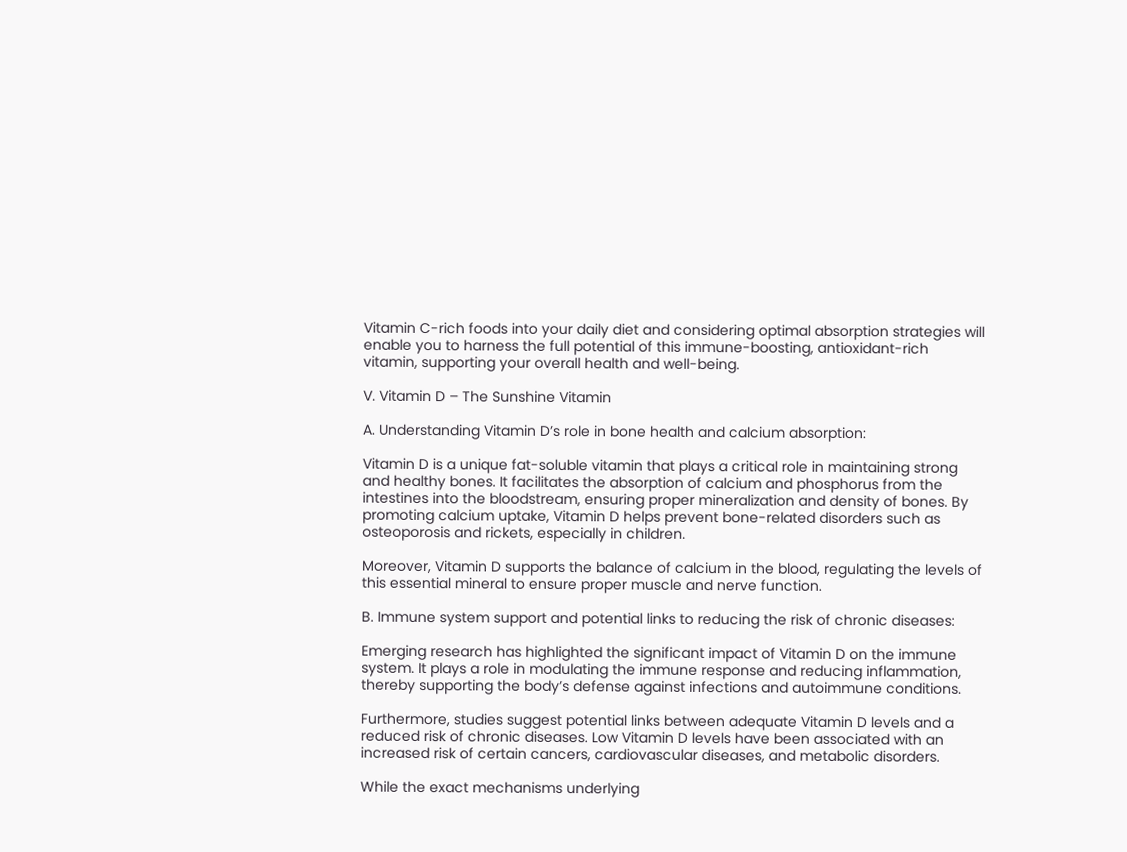Vitamin C-rich foods into your daily diet and considering optimal absorption strategies will enable you to harness the full potential of this immune-boosting, antioxidant-rich vitamin, supporting your overall health and well-being.

V. Vitamin D – The Sunshine Vitamin

A. Understanding Vitamin D’s role in bone health and calcium absorption:

Vitamin D is a unique fat-soluble vitamin that plays a critical role in maintaining strong and healthy bones. It facilitates the absorption of calcium and phosphorus from the intestines into the bloodstream, ensuring proper mineralization and density of bones. By promoting calcium uptake, Vitamin D helps prevent bone-related disorders such as osteoporosis and rickets, especially in children.

Moreover, Vitamin D supports the balance of calcium in the blood, regulating the levels of this essential mineral to ensure proper muscle and nerve function.

B. Immune system support and potential links to reducing the risk of chronic diseases:

Emerging research has highlighted the significant impact of Vitamin D on the immune system. It plays a role in modulating the immune response and reducing inflammation, thereby supporting the body’s defense against infections and autoimmune conditions.

Furthermore, studies suggest potential links between adequate Vitamin D levels and a reduced risk of chronic diseases. Low Vitamin D levels have been associated with an increased risk of certain cancers, cardiovascular diseases, and metabolic disorders.

While the exact mechanisms underlying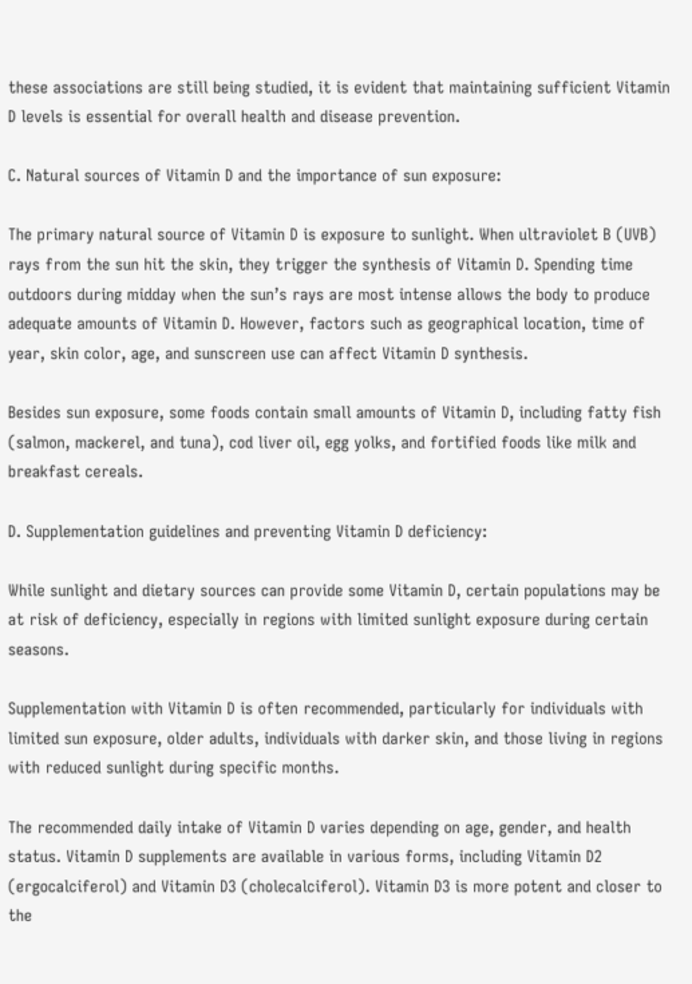these associations are still being studied, it is evident that maintaining sufficient Vitamin D levels is essential for overall health and disease prevention.

C. Natural sources of Vitamin D and the importance of sun exposure:

The primary natural source of Vitamin D is exposure to sunlight. When ultraviolet B (UVB) rays from the sun hit the skin, they trigger the synthesis of Vitamin D. Spending time outdoors during midday when the sun’s rays are most intense allows the body to produce adequate amounts of Vitamin D. However, factors such as geographical location, time of year, skin color, age, and sunscreen use can affect Vitamin D synthesis.

Besides sun exposure, some foods contain small amounts of Vitamin D, including fatty fish (salmon, mackerel, and tuna), cod liver oil, egg yolks, and fortified foods like milk and breakfast cereals.

D. Supplementation guidelines and preventing Vitamin D deficiency:

While sunlight and dietary sources can provide some Vitamin D, certain populations may be at risk of deficiency, especially in regions with limited sunlight exposure during certain seasons.

Supplementation with Vitamin D is often recommended, particularly for individuals with limited sun exposure, older adults, individuals with darker skin, and those living in regions with reduced sunlight during specific months.

The recommended daily intake of Vitamin D varies depending on age, gender, and health status. Vitamin D supplements are available in various forms, including Vitamin D2 (ergocalciferol) and Vitamin D3 (cholecalciferol). Vitamin D3 is more potent and closer to the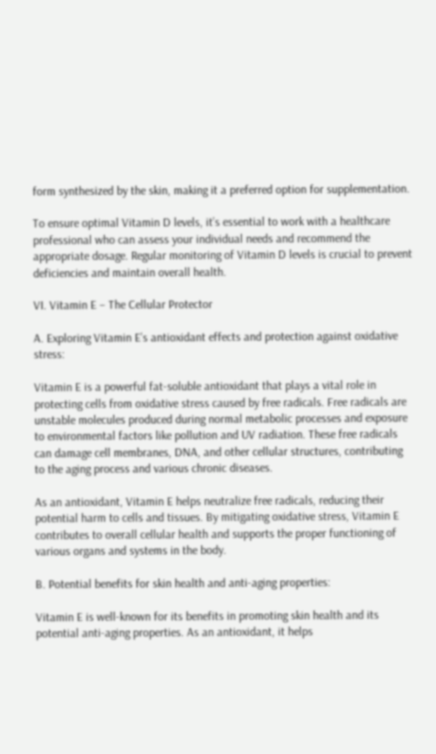form synthesized by the skin, making it a preferred option for supplementation.

To ensure optimal Vitamin D levels, it’s essential to work with a healthcare professional who can assess your individual needs and recommend the appropriate dosage. Regular monitoring of Vitamin D levels is crucial to prevent deficiencies and maintain overall health.

VI. Vitamin E – The Cellular Protector

A. Exploring Vitamin E’s antioxidant effects and protection against oxidative stress:

Vitamin E is a powerful fat-soluble antioxidant that plays a vital role in protecting cells from oxidative stress caused by free radicals. Free radicals are unstable molecules produced during normal metabolic processes and exposure to environmental factors like pollution and UV radiation. These free radicals can damage cell membranes, DNA, and other cellular structures, contributing to the aging process and various chronic diseases.

As an antioxidant, Vitamin E helps neutralize free radicals, reducing their potential harm to cells and tissues. By mitigating oxidative stress, Vitamin E contributes to overall cellular health and supports the proper functioning of various organs and systems in the body.

B. Potential benefits for skin health and anti-aging properties:

Vitamin E is well-known for its benefits in promoting skin health and its potential anti-aging properties. As an antioxidant, it helps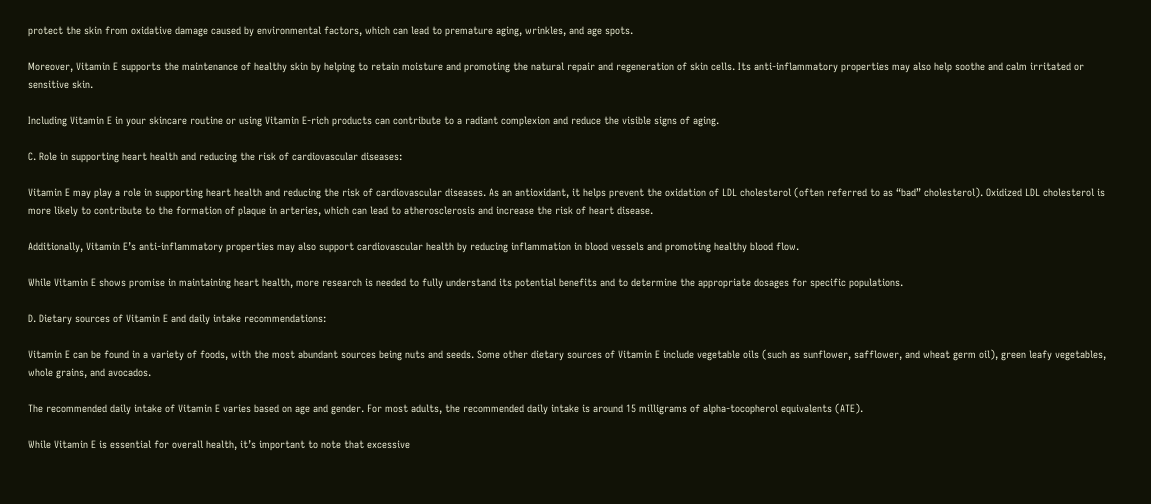protect the skin from oxidative damage caused by environmental factors, which can lead to premature aging, wrinkles, and age spots.

Moreover, Vitamin E supports the maintenance of healthy skin by helping to retain moisture and promoting the natural repair and regeneration of skin cells. Its anti-inflammatory properties may also help soothe and calm irritated or sensitive skin.

Including Vitamin E in your skincare routine or using Vitamin E-rich products can contribute to a radiant complexion and reduce the visible signs of aging.

C. Role in supporting heart health and reducing the risk of cardiovascular diseases:

Vitamin E may play a role in supporting heart health and reducing the risk of cardiovascular diseases. As an antioxidant, it helps prevent the oxidation of LDL cholesterol (often referred to as “bad” cholesterol). Oxidized LDL cholesterol is more likely to contribute to the formation of plaque in arteries, which can lead to atherosclerosis and increase the risk of heart disease.

Additionally, Vitamin E’s anti-inflammatory properties may also support cardiovascular health by reducing inflammation in blood vessels and promoting healthy blood flow.

While Vitamin E shows promise in maintaining heart health, more research is needed to fully understand its potential benefits and to determine the appropriate dosages for specific populations.

D. Dietary sources of Vitamin E and daily intake recommendations:

Vitamin E can be found in a variety of foods, with the most abundant sources being nuts and seeds. Some other dietary sources of Vitamin E include vegetable oils (such as sunflower, safflower, and wheat germ oil), green leafy vegetables, whole grains, and avocados.

The recommended daily intake of Vitamin E varies based on age and gender. For most adults, the recommended daily intake is around 15 milligrams of alpha-tocopherol equivalents (ATE).

While Vitamin E is essential for overall health, it’s important to note that excessive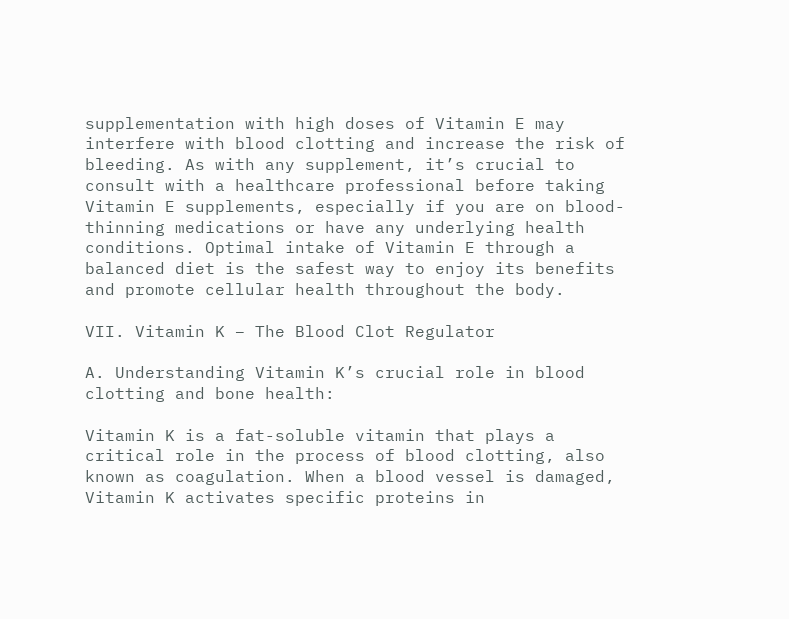supplementation with high doses of Vitamin E may interfere with blood clotting and increase the risk of bleeding. As with any supplement, it’s crucial to consult with a healthcare professional before taking Vitamin E supplements, especially if you are on blood-thinning medications or have any underlying health conditions. Optimal intake of Vitamin E through a balanced diet is the safest way to enjoy its benefits and promote cellular health throughout the body.

VII. Vitamin K – The Blood Clot Regulator

A. Understanding Vitamin K’s crucial role in blood clotting and bone health:

Vitamin K is a fat-soluble vitamin that plays a critical role in the process of blood clotting, also known as coagulation. When a blood vessel is damaged, Vitamin K activates specific proteins in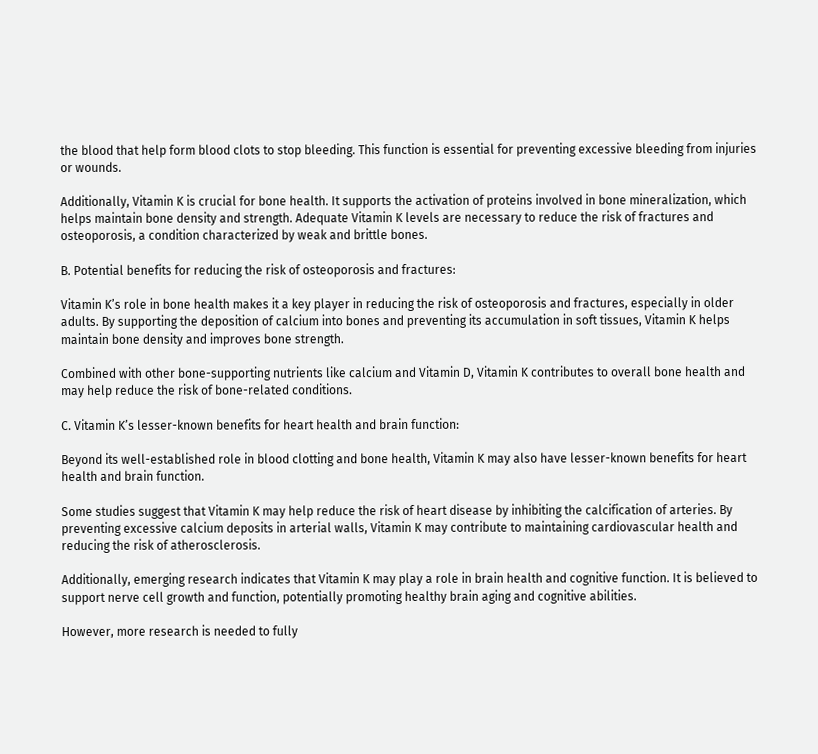the blood that help form blood clots to stop bleeding. This function is essential for preventing excessive bleeding from injuries or wounds.

Additionally, Vitamin K is crucial for bone health. It supports the activation of proteins involved in bone mineralization, which helps maintain bone density and strength. Adequate Vitamin K levels are necessary to reduce the risk of fractures and osteoporosis, a condition characterized by weak and brittle bones.

B. Potential benefits for reducing the risk of osteoporosis and fractures:

Vitamin K’s role in bone health makes it a key player in reducing the risk of osteoporosis and fractures, especially in older adults. By supporting the deposition of calcium into bones and preventing its accumulation in soft tissues, Vitamin K helps maintain bone density and improves bone strength.

Combined with other bone-supporting nutrients like calcium and Vitamin D, Vitamin K contributes to overall bone health and may help reduce the risk of bone-related conditions.

C. Vitamin K’s lesser-known benefits for heart health and brain function:

Beyond its well-established role in blood clotting and bone health, Vitamin K may also have lesser-known benefits for heart health and brain function.

Some studies suggest that Vitamin K may help reduce the risk of heart disease by inhibiting the calcification of arteries. By preventing excessive calcium deposits in arterial walls, Vitamin K may contribute to maintaining cardiovascular health and reducing the risk of atherosclerosis.

Additionally, emerging research indicates that Vitamin K may play a role in brain health and cognitive function. It is believed to support nerve cell growth and function, potentially promoting healthy brain aging and cognitive abilities.

However, more research is needed to fully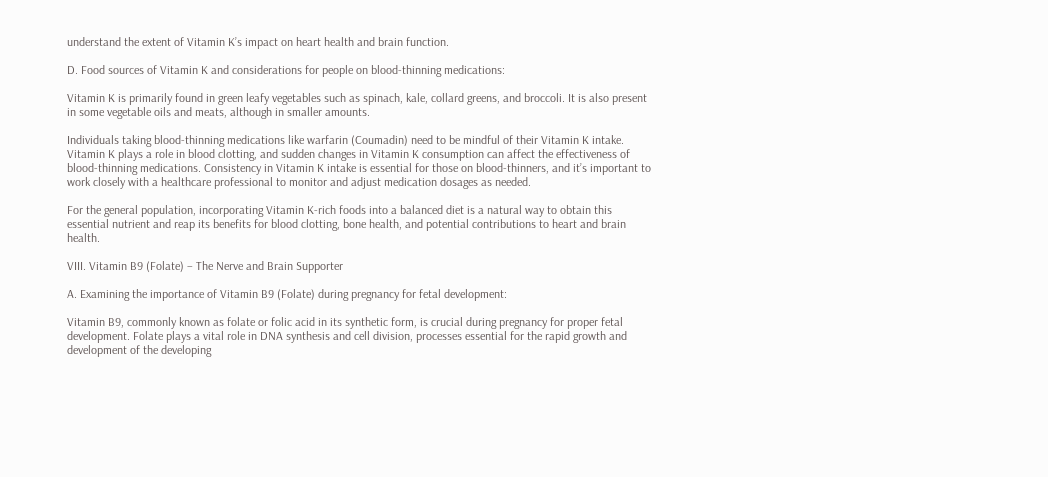understand the extent of Vitamin K’s impact on heart health and brain function.

D. Food sources of Vitamin K and considerations for people on blood-thinning medications:

Vitamin K is primarily found in green leafy vegetables such as spinach, kale, collard greens, and broccoli. It is also present in some vegetable oils and meats, although in smaller amounts.

Individuals taking blood-thinning medications like warfarin (Coumadin) need to be mindful of their Vitamin K intake. Vitamin K plays a role in blood clotting, and sudden changes in Vitamin K consumption can affect the effectiveness of blood-thinning medications. Consistency in Vitamin K intake is essential for those on blood-thinners, and it’s important to work closely with a healthcare professional to monitor and adjust medication dosages as needed.

For the general population, incorporating Vitamin K-rich foods into a balanced diet is a natural way to obtain this essential nutrient and reap its benefits for blood clotting, bone health, and potential contributions to heart and brain health.

VIII. Vitamin B9 (Folate) – The Nerve and Brain Supporter

A. Examining the importance of Vitamin B9 (Folate) during pregnancy for fetal development:

Vitamin B9, commonly known as folate or folic acid in its synthetic form, is crucial during pregnancy for proper fetal development. Folate plays a vital role in DNA synthesis and cell division, processes essential for the rapid growth and development of the developing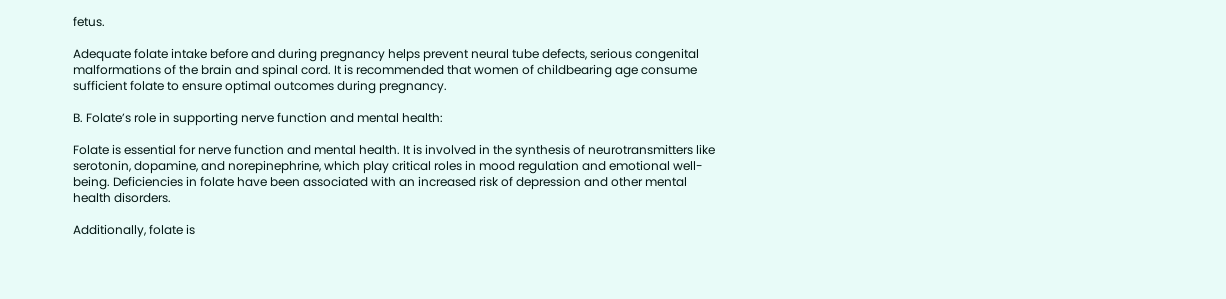fetus.

Adequate folate intake before and during pregnancy helps prevent neural tube defects, serious congenital malformations of the brain and spinal cord. It is recommended that women of childbearing age consume sufficient folate to ensure optimal outcomes during pregnancy.

B. Folate’s role in supporting nerve function and mental health:

Folate is essential for nerve function and mental health. It is involved in the synthesis of neurotransmitters like serotonin, dopamine, and norepinephrine, which play critical roles in mood regulation and emotional well-being. Deficiencies in folate have been associated with an increased risk of depression and other mental health disorders.

Additionally, folate is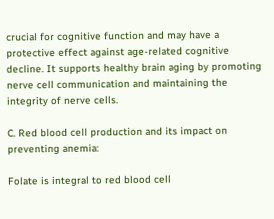crucial for cognitive function and may have a protective effect against age-related cognitive decline. It supports healthy brain aging by promoting nerve cell communication and maintaining the integrity of nerve cells.

C. Red blood cell production and its impact on preventing anemia:

Folate is integral to red blood cell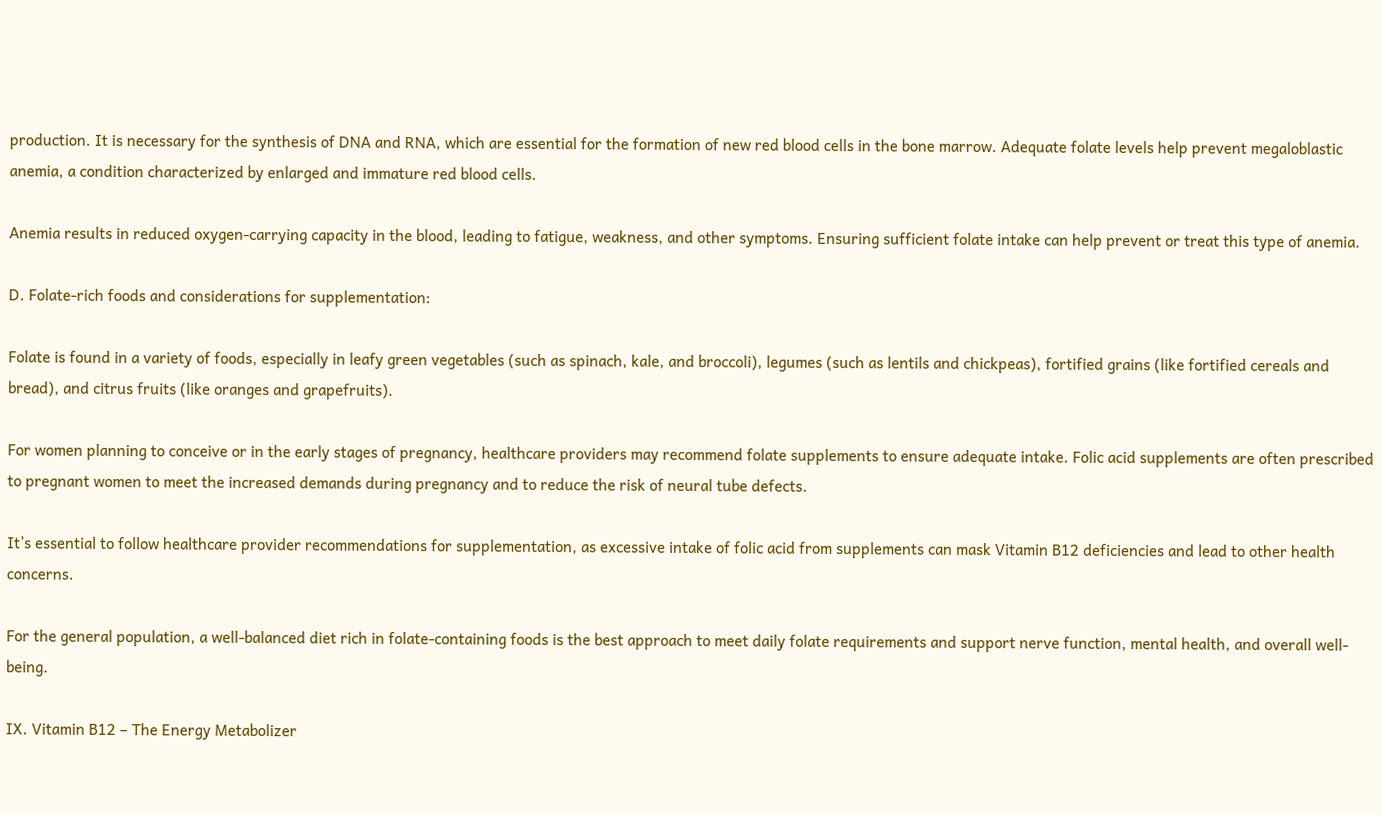production. It is necessary for the synthesis of DNA and RNA, which are essential for the formation of new red blood cells in the bone marrow. Adequate folate levels help prevent megaloblastic anemia, a condition characterized by enlarged and immature red blood cells.

Anemia results in reduced oxygen-carrying capacity in the blood, leading to fatigue, weakness, and other symptoms. Ensuring sufficient folate intake can help prevent or treat this type of anemia.

D. Folate-rich foods and considerations for supplementation:

Folate is found in a variety of foods, especially in leafy green vegetables (such as spinach, kale, and broccoli), legumes (such as lentils and chickpeas), fortified grains (like fortified cereals and bread), and citrus fruits (like oranges and grapefruits).

For women planning to conceive or in the early stages of pregnancy, healthcare providers may recommend folate supplements to ensure adequate intake. Folic acid supplements are often prescribed to pregnant women to meet the increased demands during pregnancy and to reduce the risk of neural tube defects.

It’s essential to follow healthcare provider recommendations for supplementation, as excessive intake of folic acid from supplements can mask Vitamin B12 deficiencies and lead to other health concerns.

For the general population, a well-balanced diet rich in folate-containing foods is the best approach to meet daily folate requirements and support nerve function, mental health, and overall well-being.

IX. Vitamin B12 – The Energy Metabolizer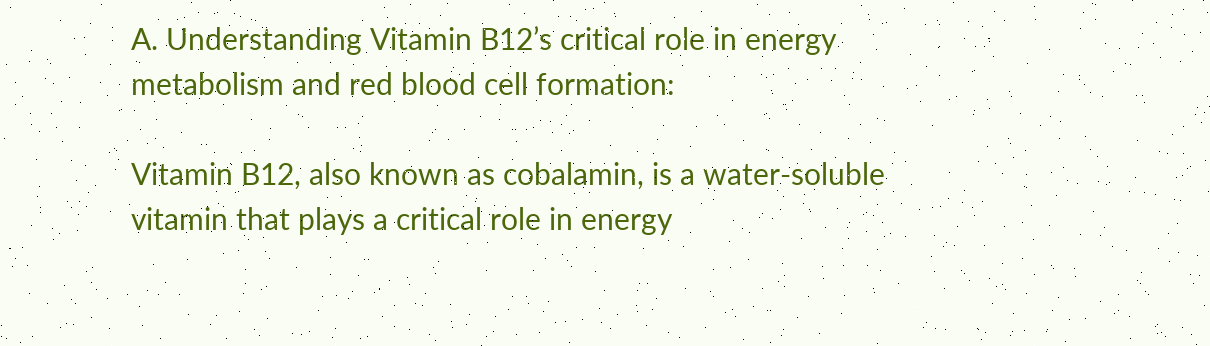A. Understanding Vitamin B12’s critical role in energy metabolism and red blood cell formation:

Vitamin B12, also known as cobalamin, is a water-soluble vitamin that plays a critical role in energy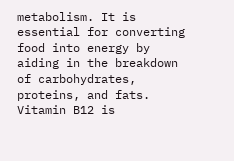metabolism. It is essential for converting food into energy by aiding in the breakdown of carbohydrates, proteins, and fats. Vitamin B12 is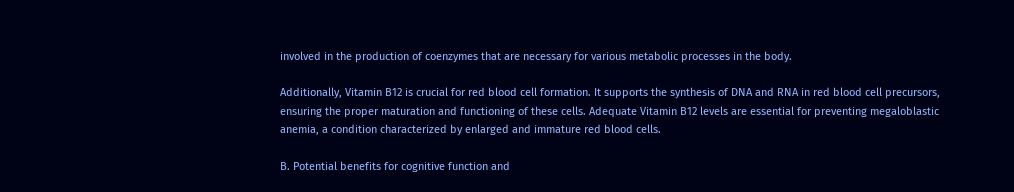involved in the production of coenzymes that are necessary for various metabolic processes in the body.

Additionally, Vitamin B12 is crucial for red blood cell formation. It supports the synthesis of DNA and RNA in red blood cell precursors, ensuring the proper maturation and functioning of these cells. Adequate Vitamin B12 levels are essential for preventing megaloblastic anemia, a condition characterized by enlarged and immature red blood cells.

B. Potential benefits for cognitive function and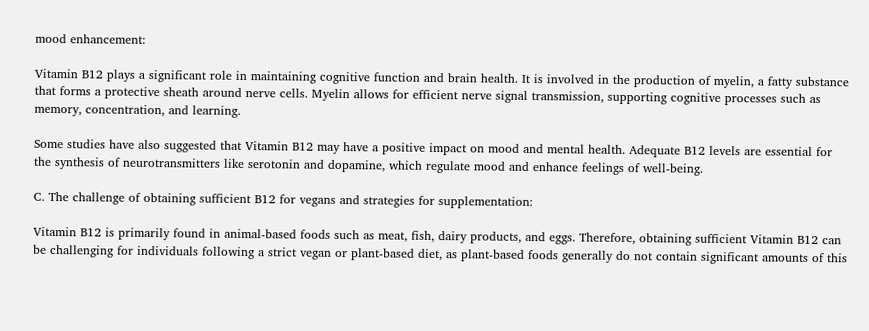mood enhancement:

Vitamin B12 plays a significant role in maintaining cognitive function and brain health. It is involved in the production of myelin, a fatty substance that forms a protective sheath around nerve cells. Myelin allows for efficient nerve signal transmission, supporting cognitive processes such as memory, concentration, and learning.

Some studies have also suggested that Vitamin B12 may have a positive impact on mood and mental health. Adequate B12 levels are essential for the synthesis of neurotransmitters like serotonin and dopamine, which regulate mood and enhance feelings of well-being.

C. The challenge of obtaining sufficient B12 for vegans and strategies for supplementation:

Vitamin B12 is primarily found in animal-based foods such as meat, fish, dairy products, and eggs. Therefore, obtaining sufficient Vitamin B12 can be challenging for individuals following a strict vegan or plant-based diet, as plant-based foods generally do not contain significant amounts of this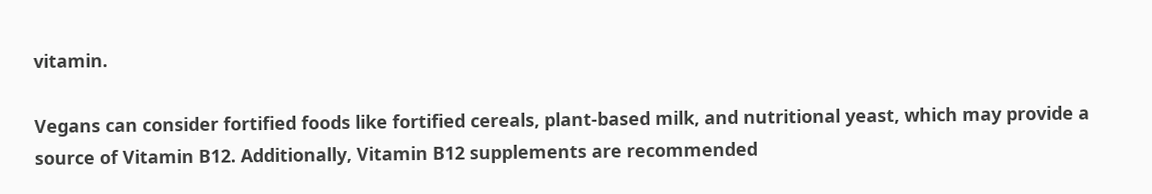vitamin.

Vegans can consider fortified foods like fortified cereals, plant-based milk, and nutritional yeast, which may provide a source of Vitamin B12. Additionally, Vitamin B12 supplements are recommended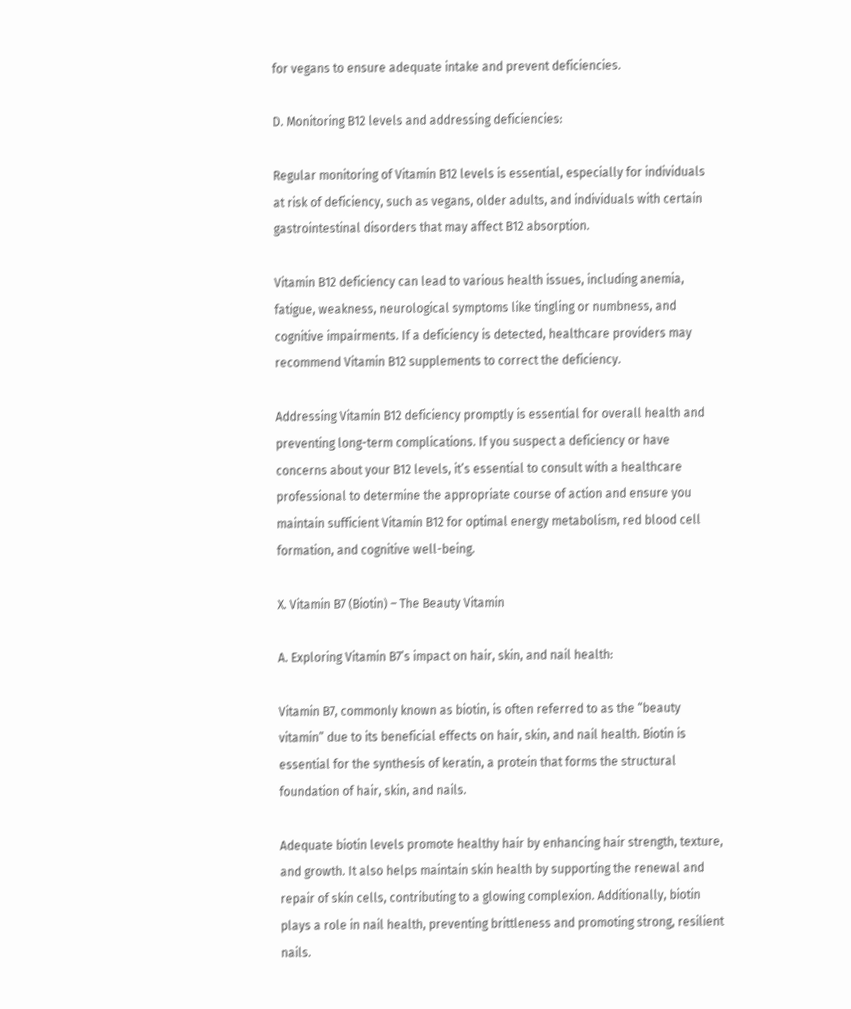for vegans to ensure adequate intake and prevent deficiencies.

D. Monitoring B12 levels and addressing deficiencies:

Regular monitoring of Vitamin B12 levels is essential, especially for individuals at risk of deficiency, such as vegans, older adults, and individuals with certain gastrointestinal disorders that may affect B12 absorption.

Vitamin B12 deficiency can lead to various health issues, including anemia, fatigue, weakness, neurological symptoms like tingling or numbness, and cognitive impairments. If a deficiency is detected, healthcare providers may recommend Vitamin B12 supplements to correct the deficiency.

Addressing Vitamin B12 deficiency promptly is essential for overall health and preventing long-term complications. If you suspect a deficiency or have concerns about your B12 levels, it’s essential to consult with a healthcare professional to determine the appropriate course of action and ensure you maintain sufficient Vitamin B12 for optimal energy metabolism, red blood cell formation, and cognitive well-being.

X. Vitamin B7 (Biotin) – The Beauty Vitamin

A. Exploring Vitamin B7’s impact on hair, skin, and nail health:

Vitamin B7, commonly known as biotin, is often referred to as the “beauty vitamin” due to its beneficial effects on hair, skin, and nail health. Biotin is essential for the synthesis of keratin, a protein that forms the structural foundation of hair, skin, and nails.

Adequate biotin levels promote healthy hair by enhancing hair strength, texture, and growth. It also helps maintain skin health by supporting the renewal and repair of skin cells, contributing to a glowing complexion. Additionally, biotin plays a role in nail health, preventing brittleness and promoting strong, resilient nails.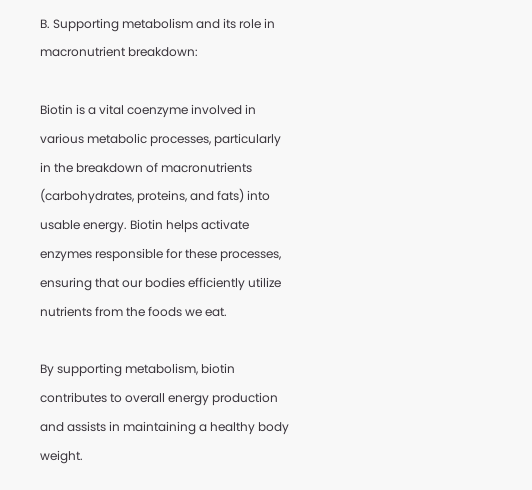B. Supporting metabolism and its role in macronutrient breakdown:

Biotin is a vital coenzyme involved in various metabolic processes, particularly in the breakdown of macronutrients (carbohydrates, proteins, and fats) into usable energy. Biotin helps activate enzymes responsible for these processes, ensuring that our bodies efficiently utilize nutrients from the foods we eat.

By supporting metabolism, biotin contributes to overall energy production and assists in maintaining a healthy body weight.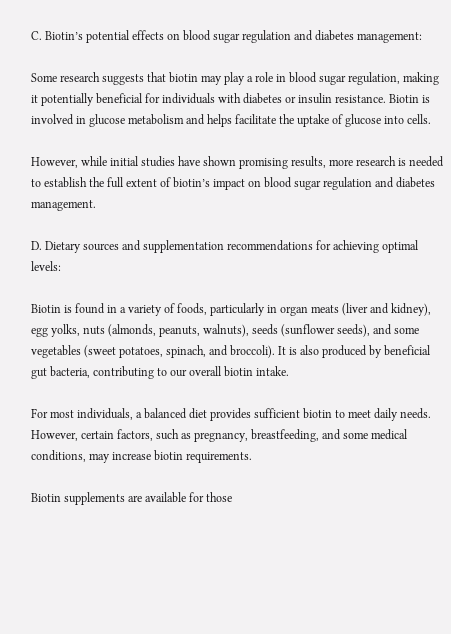C. Biotin’s potential effects on blood sugar regulation and diabetes management:

Some research suggests that biotin may play a role in blood sugar regulation, making it potentially beneficial for individuals with diabetes or insulin resistance. Biotin is involved in glucose metabolism and helps facilitate the uptake of glucose into cells.

However, while initial studies have shown promising results, more research is needed to establish the full extent of biotin’s impact on blood sugar regulation and diabetes management.

D. Dietary sources and supplementation recommendations for achieving optimal levels:

Biotin is found in a variety of foods, particularly in organ meats (liver and kidney), egg yolks, nuts (almonds, peanuts, walnuts), seeds (sunflower seeds), and some vegetables (sweet potatoes, spinach, and broccoli). It is also produced by beneficial gut bacteria, contributing to our overall biotin intake.

For most individuals, a balanced diet provides sufficient biotin to meet daily needs. However, certain factors, such as pregnancy, breastfeeding, and some medical conditions, may increase biotin requirements.

Biotin supplements are available for those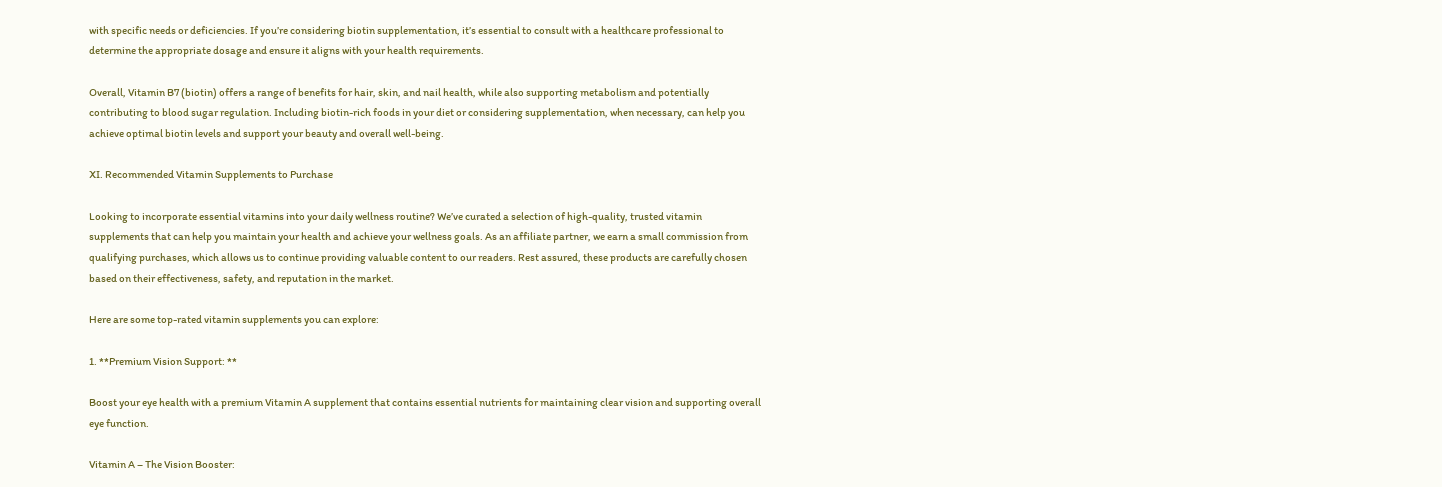with specific needs or deficiencies. If you’re considering biotin supplementation, it’s essential to consult with a healthcare professional to determine the appropriate dosage and ensure it aligns with your health requirements.

Overall, Vitamin B7 (biotin) offers a range of benefits for hair, skin, and nail health, while also supporting metabolism and potentially contributing to blood sugar regulation. Including biotin-rich foods in your diet or considering supplementation, when necessary, can help you achieve optimal biotin levels and support your beauty and overall well-being.

XI. Recommended Vitamin Supplements to Purchase

Looking to incorporate essential vitamins into your daily wellness routine? We’ve curated a selection of high-quality, trusted vitamin supplements that can help you maintain your health and achieve your wellness goals. As an affiliate partner, we earn a small commission from qualifying purchases, which allows us to continue providing valuable content to our readers. Rest assured, these products are carefully chosen based on their effectiveness, safety, and reputation in the market.

Here are some top-rated vitamin supplements you can explore:

1. **Premium Vision Support: **

Boost your eye health with a premium Vitamin A supplement that contains essential nutrients for maintaining clear vision and supporting overall eye function.

Vitamin A – The Vision Booster: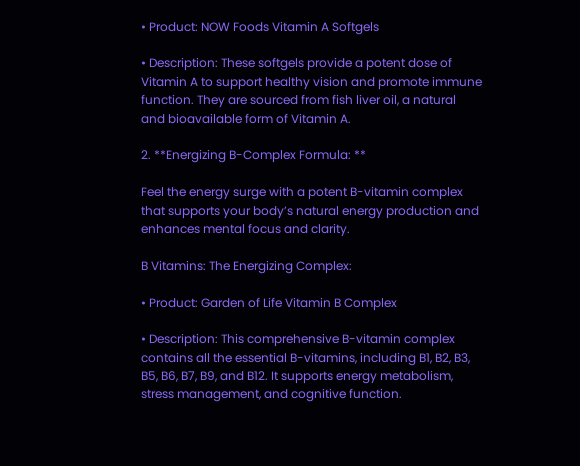• Product: NOW Foods Vitamin A Softgels

• Description: These softgels provide a potent dose of Vitamin A to support healthy vision and promote immune function. They are sourced from fish liver oil, a natural and bioavailable form of Vitamin A.

2. **Energizing B-Complex Formula: **

Feel the energy surge with a potent B-vitamin complex that supports your body’s natural energy production and enhances mental focus and clarity.

B Vitamins: The Energizing Complex:

• Product: Garden of Life Vitamin B Complex

• Description: This comprehensive B-vitamin complex contains all the essential B-vitamins, including B1, B2, B3, B5, B6, B7, B9, and B12. It supports energy metabolism, stress management, and cognitive function.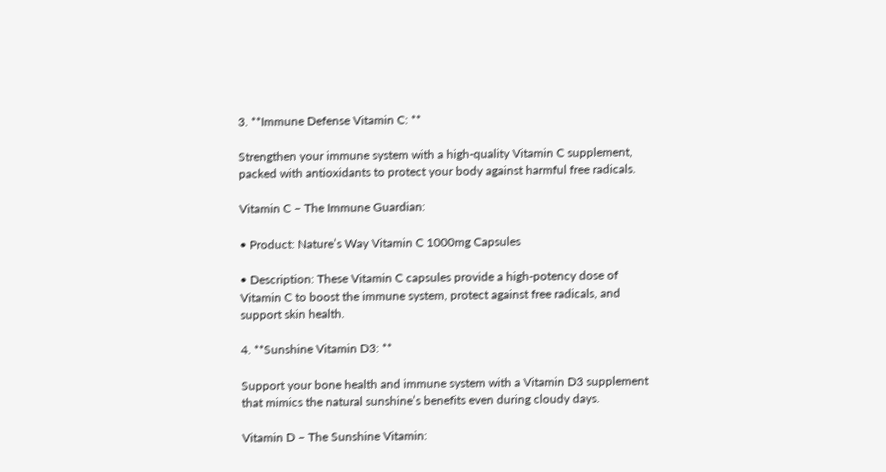3. **Immune Defense Vitamin C: **

Strengthen your immune system with a high-quality Vitamin C supplement, packed with antioxidants to protect your body against harmful free radicals.

Vitamin C – The Immune Guardian:

• Product: Nature’s Way Vitamin C 1000mg Capsules

• Description: These Vitamin C capsules provide a high-potency dose of Vitamin C to boost the immune system, protect against free radicals, and support skin health.

4. **Sunshine Vitamin D3: **

Support your bone health and immune system with a Vitamin D3 supplement that mimics the natural sunshine’s benefits even during cloudy days.

Vitamin D – The Sunshine Vitamin: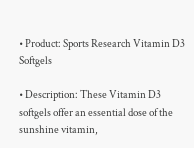• Product: Sports Research Vitamin D3 Softgels

• Description: These Vitamin D3 softgels offer an essential dose of the sunshine vitamin,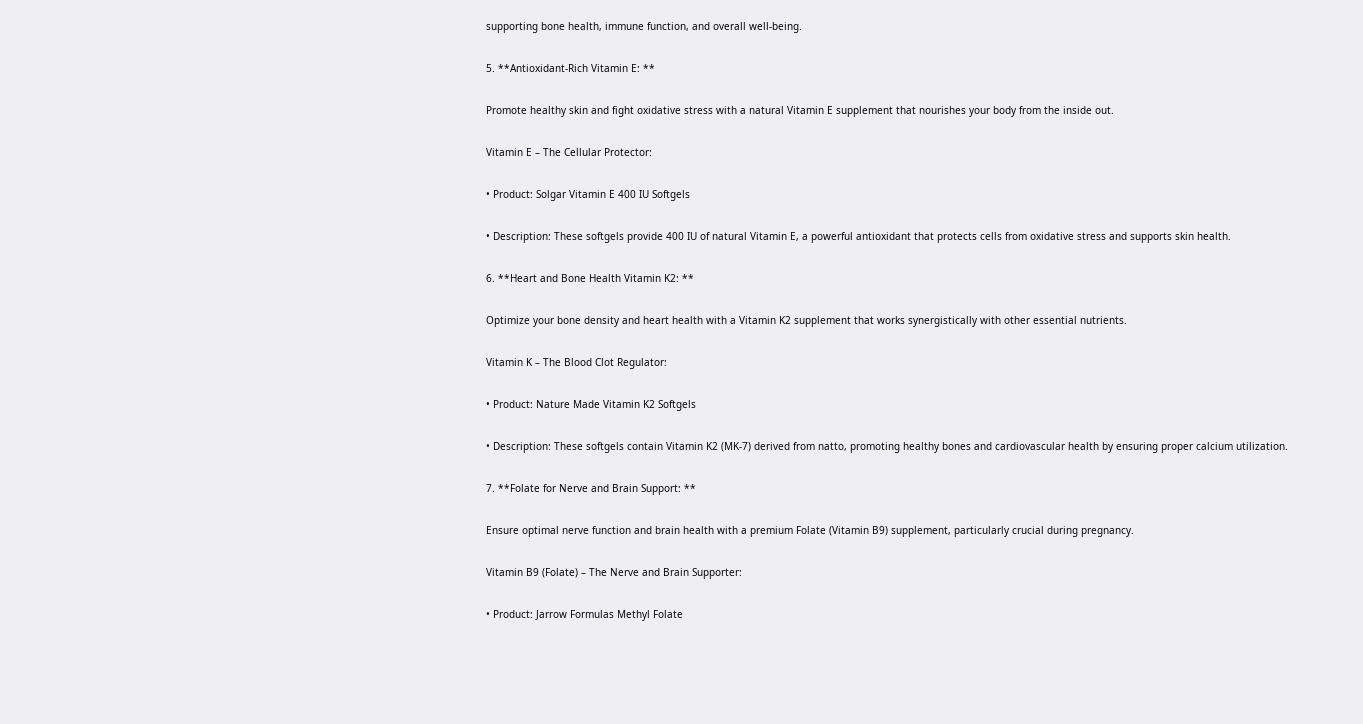supporting bone health, immune function, and overall well-being.

5. **Antioxidant-Rich Vitamin E: **

Promote healthy skin and fight oxidative stress with a natural Vitamin E supplement that nourishes your body from the inside out.

Vitamin E – The Cellular Protector:

• Product: Solgar Vitamin E 400 IU Softgels

• Description: These softgels provide 400 IU of natural Vitamin E, a powerful antioxidant that protects cells from oxidative stress and supports skin health.

6. **Heart and Bone Health Vitamin K2: **

Optimize your bone density and heart health with a Vitamin K2 supplement that works synergistically with other essential nutrients.

Vitamin K – The Blood Clot Regulator:

• Product: Nature Made Vitamin K2 Softgels

• Description: These softgels contain Vitamin K2 (MK-7) derived from natto, promoting healthy bones and cardiovascular health by ensuring proper calcium utilization.

7. **Folate for Nerve and Brain Support: **

Ensure optimal nerve function and brain health with a premium Folate (Vitamin B9) supplement, particularly crucial during pregnancy.

Vitamin B9 (Folate) – The Nerve and Brain Supporter:

• Product: Jarrow Formulas Methyl Folate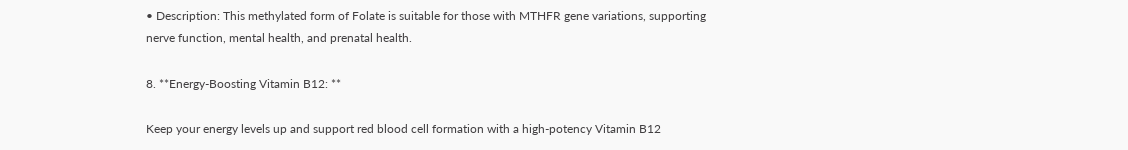• Description: This methylated form of Folate is suitable for those with MTHFR gene variations, supporting nerve function, mental health, and prenatal health.

8. **Energy-Boosting Vitamin B12: **

Keep your energy levels up and support red blood cell formation with a high-potency Vitamin B12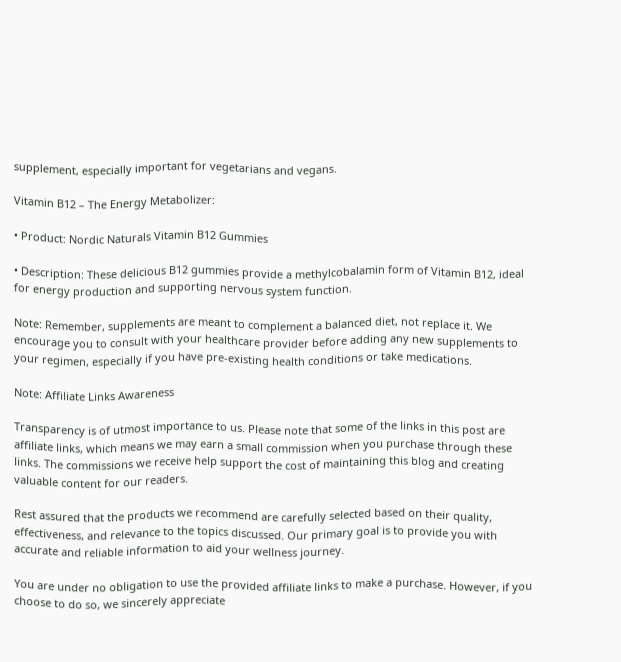supplement, especially important for vegetarians and vegans.

Vitamin B12 – The Energy Metabolizer:

• Product: Nordic Naturals Vitamin B12 Gummies

• Description: These delicious B12 gummies provide a methylcobalamin form of Vitamin B12, ideal for energy production and supporting nervous system function.

Note: Remember, supplements are meant to complement a balanced diet, not replace it. We encourage you to consult with your healthcare provider before adding any new supplements to your regimen, especially if you have pre-existing health conditions or take medications.

Note: Affiliate Links Awareness

Transparency is of utmost importance to us. Please note that some of the links in this post are affiliate links, which means we may earn a small commission when you purchase through these links. The commissions we receive help support the cost of maintaining this blog and creating valuable content for our readers.

Rest assured that the products we recommend are carefully selected based on their quality, effectiveness, and relevance to the topics discussed. Our primary goal is to provide you with accurate and reliable information to aid your wellness journey.

You are under no obligation to use the provided affiliate links to make a purchase. However, if you choose to do so, we sincerely appreciate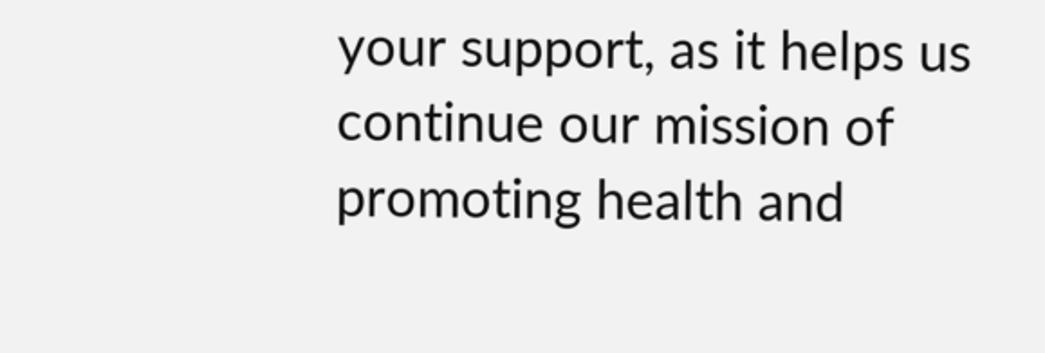your support, as it helps us continue our mission of promoting health and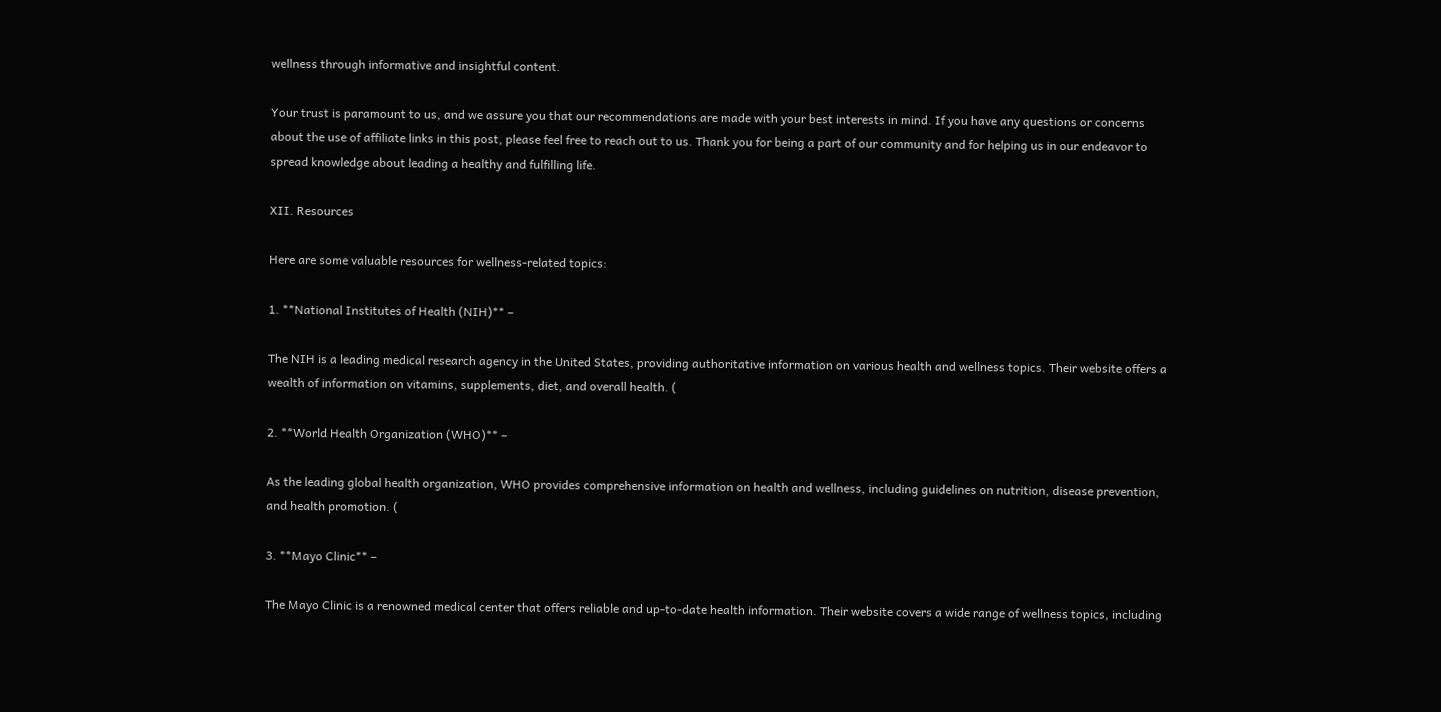wellness through informative and insightful content.

Your trust is paramount to us, and we assure you that our recommendations are made with your best interests in mind. If you have any questions or concerns about the use of affiliate links in this post, please feel free to reach out to us. Thank you for being a part of our community and for helping us in our endeavor to spread knowledge about leading a healthy and fulfilling life.

XII. Resources

Here are some valuable resources for wellness-related topics:

1. **National Institutes of Health (NIH)** –

The NIH is a leading medical research agency in the United States, providing authoritative information on various health and wellness topics. Their website offers a wealth of information on vitamins, supplements, diet, and overall health. (

2. **World Health Organization (WHO)** –

As the leading global health organization, WHO provides comprehensive information on health and wellness, including guidelines on nutrition, disease prevention, and health promotion. (

3. **Mayo Clinic** –

The Mayo Clinic is a renowned medical center that offers reliable and up-to-date health information. Their website covers a wide range of wellness topics, including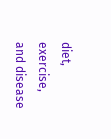diet, exercise, and disease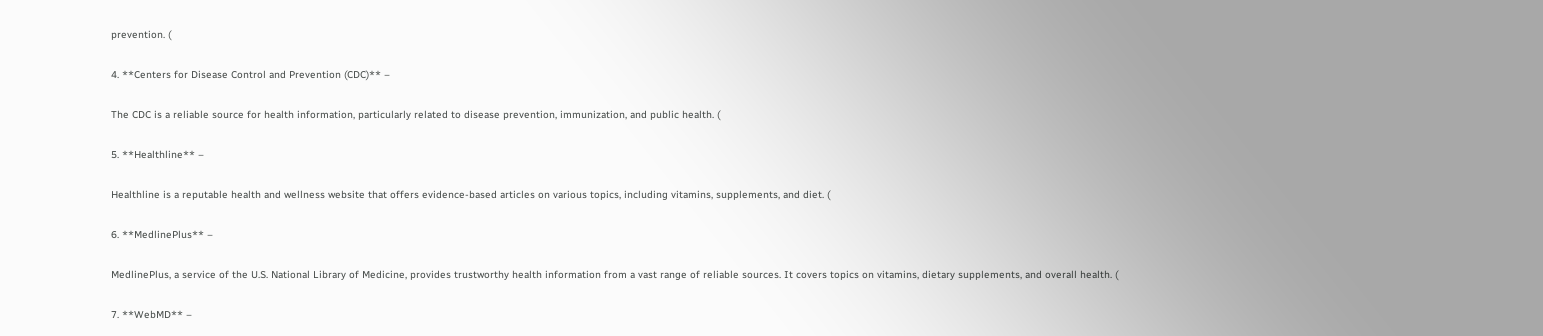prevention. (

4. **Centers for Disease Control and Prevention (CDC)** –

The CDC is a reliable source for health information, particularly related to disease prevention, immunization, and public health. (

5. **Healthline** –

Healthline is a reputable health and wellness website that offers evidence-based articles on various topics, including vitamins, supplements, and diet. (

6. **MedlinePlus** –

MedlinePlus, a service of the U.S. National Library of Medicine, provides trustworthy health information from a vast range of reliable sources. It covers topics on vitamins, dietary supplements, and overall health. (

7. **WebMD** –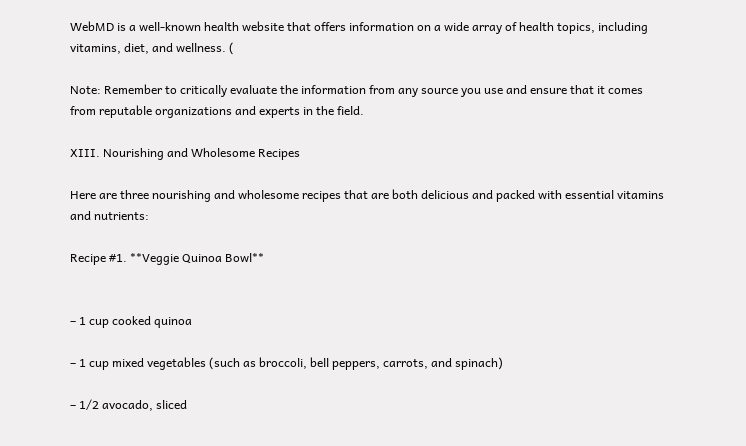WebMD is a well-known health website that offers information on a wide array of health topics, including vitamins, diet, and wellness. (

Note: Remember to critically evaluate the information from any source you use and ensure that it comes from reputable organizations and experts in the field.

XIII. Nourishing and Wholesome Recipes

Here are three nourishing and wholesome recipes that are both delicious and packed with essential vitamins and nutrients:

Recipe #1. **Veggie Quinoa Bowl**


– 1 cup cooked quinoa

– 1 cup mixed vegetables (such as broccoli, bell peppers, carrots, and spinach)

– 1/2 avocado, sliced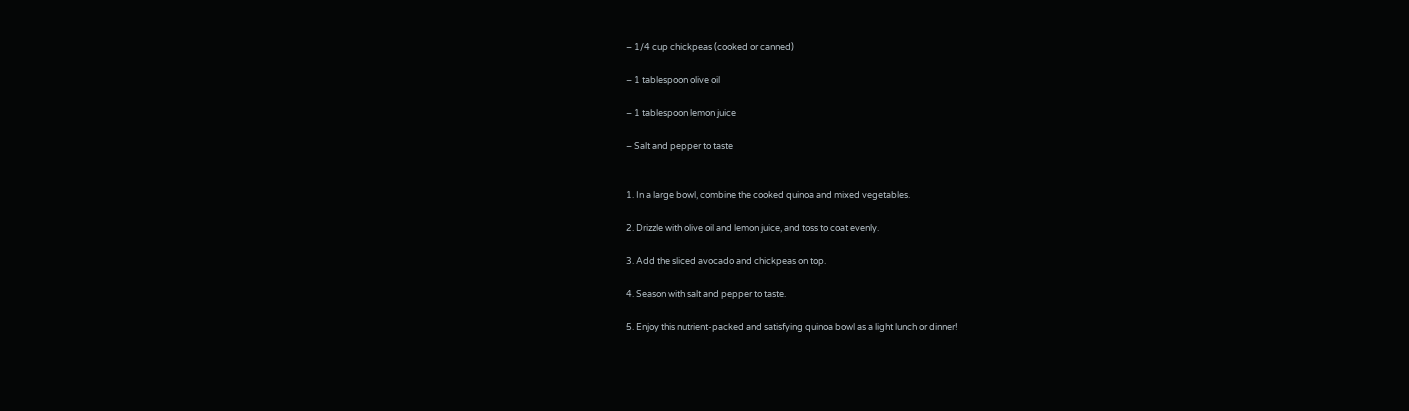– 1/4 cup chickpeas (cooked or canned)

– 1 tablespoon olive oil

– 1 tablespoon lemon juice

– Salt and pepper to taste


1. In a large bowl, combine the cooked quinoa and mixed vegetables.

2. Drizzle with olive oil and lemon juice, and toss to coat evenly.

3. Add the sliced avocado and chickpeas on top.

4. Season with salt and pepper to taste.

5. Enjoy this nutrient-packed and satisfying quinoa bowl as a light lunch or dinner!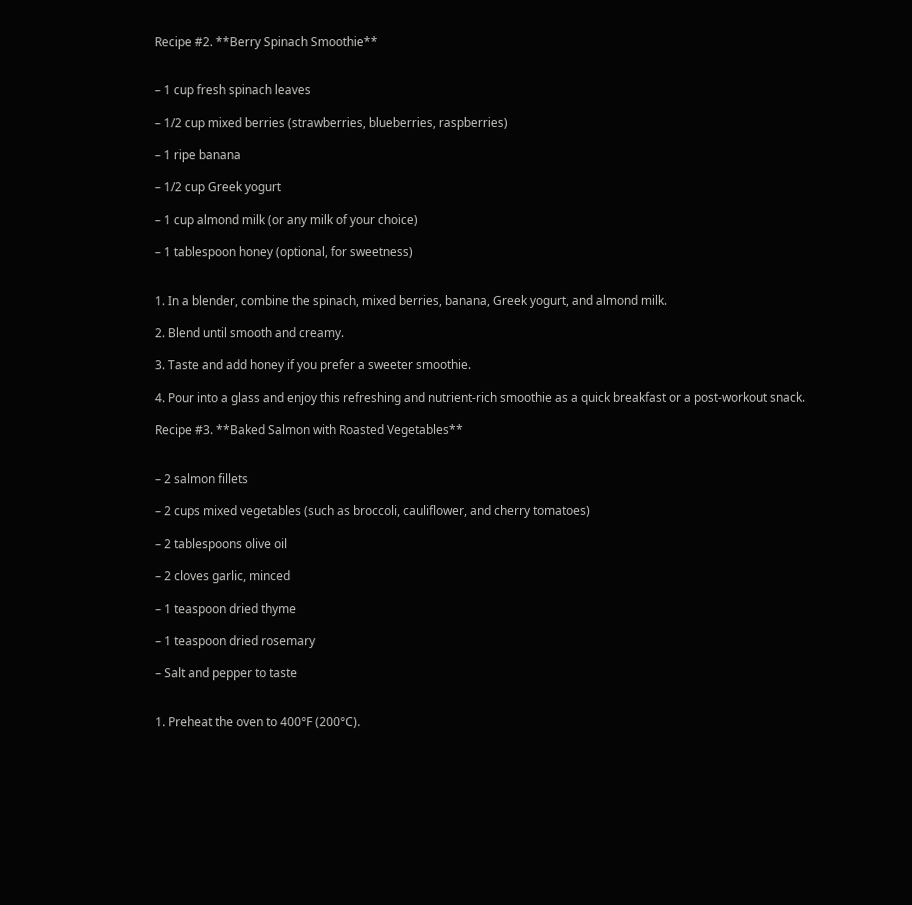Recipe #2. **Berry Spinach Smoothie**


– 1 cup fresh spinach leaves

– 1/2 cup mixed berries (strawberries, blueberries, raspberries)

– 1 ripe banana

– 1/2 cup Greek yogurt

– 1 cup almond milk (or any milk of your choice)

– 1 tablespoon honey (optional, for sweetness)


1. In a blender, combine the spinach, mixed berries, banana, Greek yogurt, and almond milk.

2. Blend until smooth and creamy.

3. Taste and add honey if you prefer a sweeter smoothie.

4. Pour into a glass and enjoy this refreshing and nutrient-rich smoothie as a quick breakfast or a post-workout snack.

Recipe #3. **Baked Salmon with Roasted Vegetables**


– 2 salmon fillets

– 2 cups mixed vegetables (such as broccoli, cauliflower, and cherry tomatoes)

– 2 tablespoons olive oil

– 2 cloves garlic, minced

– 1 teaspoon dried thyme

– 1 teaspoon dried rosemary

– Salt and pepper to taste


1. Preheat the oven to 400°F (200°C).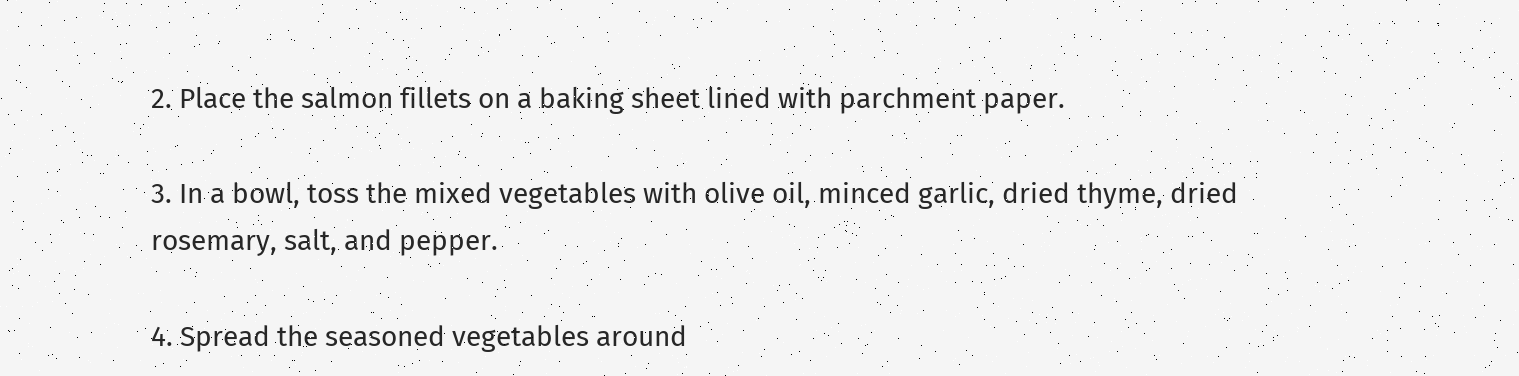2. Place the salmon fillets on a baking sheet lined with parchment paper.

3. In a bowl, toss the mixed vegetables with olive oil, minced garlic, dried thyme, dried rosemary, salt, and pepper.

4. Spread the seasoned vegetables around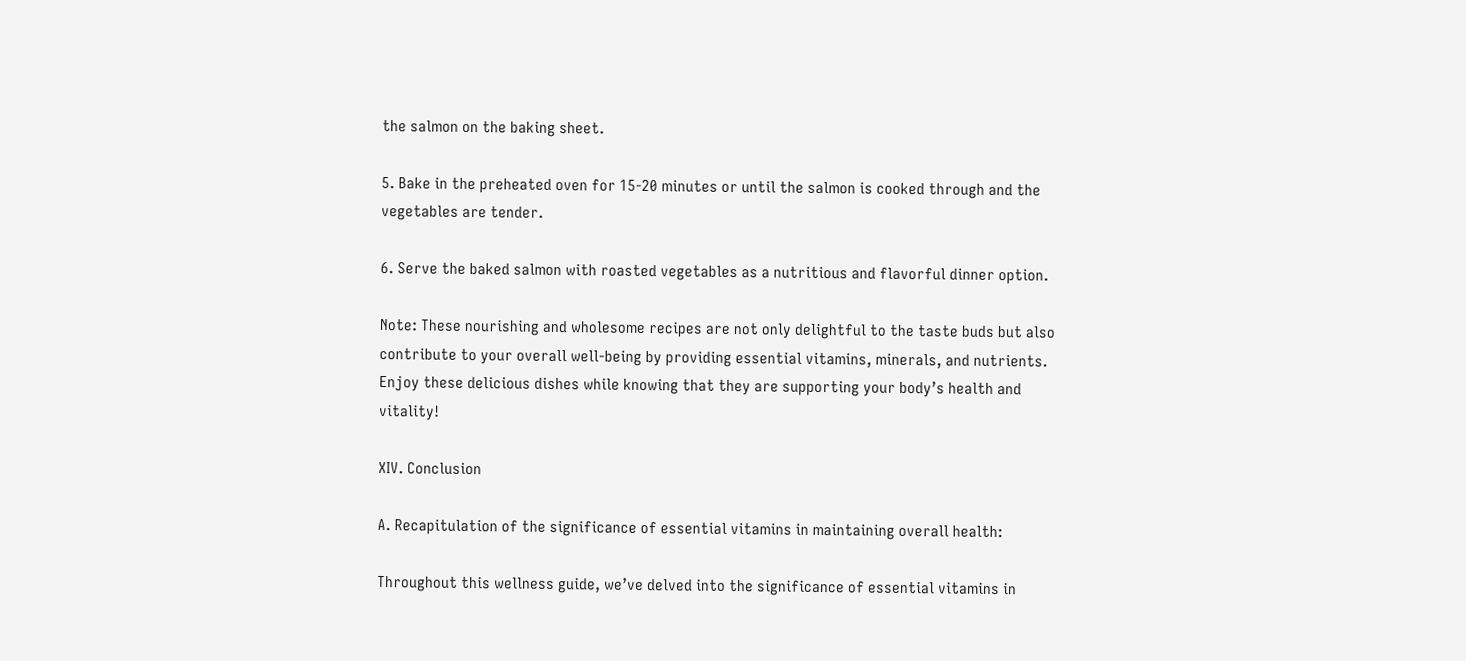the salmon on the baking sheet.

5. Bake in the preheated oven for 15-20 minutes or until the salmon is cooked through and the vegetables are tender.

6. Serve the baked salmon with roasted vegetables as a nutritious and flavorful dinner option.

Note: These nourishing and wholesome recipes are not only delightful to the taste buds but also contribute to your overall well-being by providing essential vitamins, minerals, and nutrients. Enjoy these delicious dishes while knowing that they are supporting your body’s health and vitality!

XIV. Conclusion

A. Recapitulation of the significance of essential vitamins in maintaining overall health:

Throughout this wellness guide, we’ve delved into the significance of essential vitamins in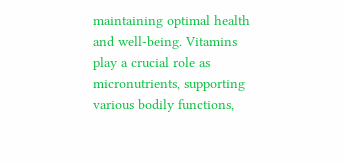maintaining optimal health and well-being. Vitamins play a crucial role as micronutrients, supporting various bodily functions,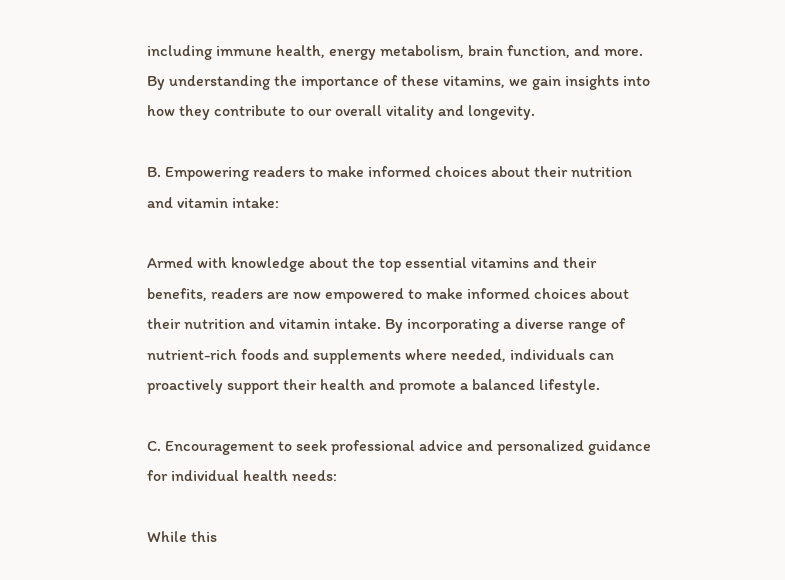including immune health, energy metabolism, brain function, and more. By understanding the importance of these vitamins, we gain insights into how they contribute to our overall vitality and longevity.

B. Empowering readers to make informed choices about their nutrition and vitamin intake:

Armed with knowledge about the top essential vitamins and their benefits, readers are now empowered to make informed choices about their nutrition and vitamin intake. By incorporating a diverse range of nutrient-rich foods and supplements where needed, individuals can proactively support their health and promote a balanced lifestyle.

C. Encouragement to seek professional advice and personalized guidance for individual health needs:

While this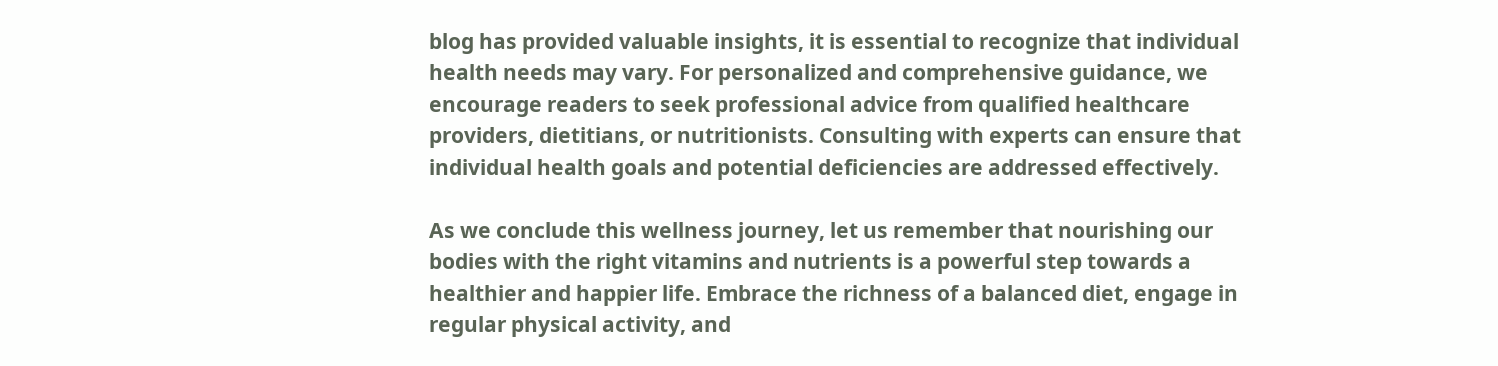blog has provided valuable insights, it is essential to recognize that individual health needs may vary. For personalized and comprehensive guidance, we encourage readers to seek professional advice from qualified healthcare providers, dietitians, or nutritionists. Consulting with experts can ensure that individual health goals and potential deficiencies are addressed effectively.

As we conclude this wellness journey, let us remember that nourishing our bodies with the right vitamins and nutrients is a powerful step towards a healthier and happier life. Embrace the richness of a balanced diet, engage in regular physical activity, and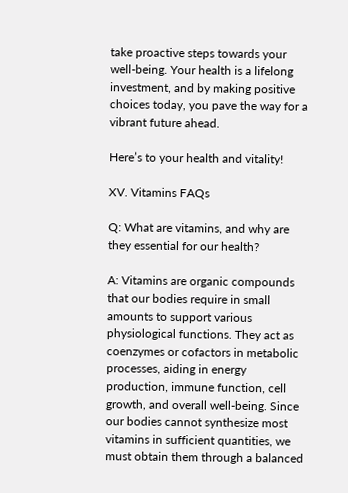take proactive steps towards your well-being. Your health is a lifelong investment, and by making positive choices today, you pave the way for a vibrant future ahead.

Here’s to your health and vitality!

XV. Vitamins FAQs

Q: What are vitamins, and why are they essential for our health?

A: Vitamins are organic compounds that our bodies require in small amounts to support various physiological functions. They act as coenzymes or cofactors in metabolic processes, aiding in energy production, immune function, cell growth, and overall well-being. Since our bodies cannot synthesize most vitamins in sufficient quantities, we must obtain them through a balanced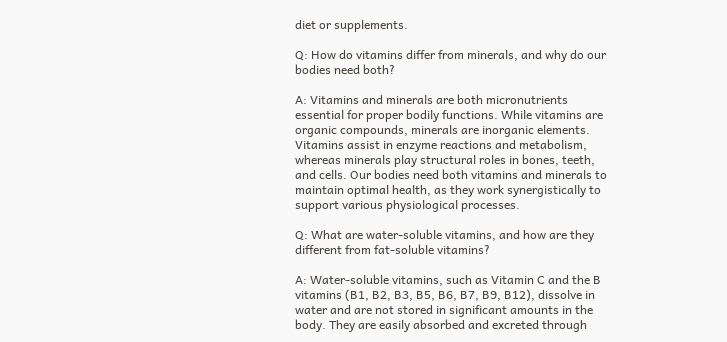diet or supplements.

Q: How do vitamins differ from minerals, and why do our bodies need both?

A: Vitamins and minerals are both micronutrients essential for proper bodily functions. While vitamins are organic compounds, minerals are inorganic elements. Vitamins assist in enzyme reactions and metabolism, whereas minerals play structural roles in bones, teeth, and cells. Our bodies need both vitamins and minerals to maintain optimal health, as they work synergistically to support various physiological processes.

Q: What are water-soluble vitamins, and how are they different from fat-soluble vitamins?

A: Water-soluble vitamins, such as Vitamin C and the B vitamins (B1, B2, B3, B5, B6, B7, B9, B12), dissolve in water and are not stored in significant amounts in the body. They are easily absorbed and excreted through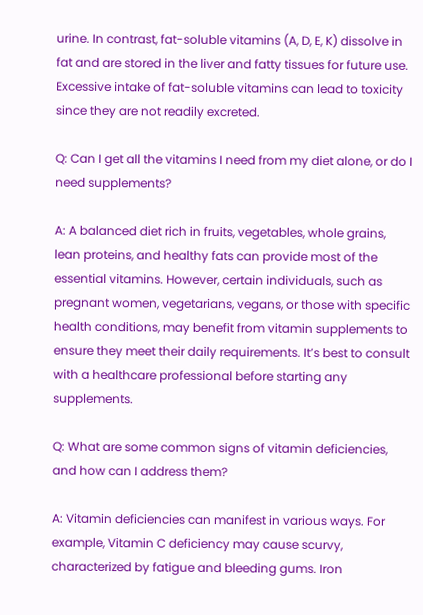urine. In contrast, fat-soluble vitamins (A, D, E, K) dissolve in fat and are stored in the liver and fatty tissues for future use. Excessive intake of fat-soluble vitamins can lead to toxicity since they are not readily excreted.

Q: Can I get all the vitamins I need from my diet alone, or do I need supplements?

A: A balanced diet rich in fruits, vegetables, whole grains, lean proteins, and healthy fats can provide most of the essential vitamins. However, certain individuals, such as pregnant women, vegetarians, vegans, or those with specific health conditions, may benefit from vitamin supplements to ensure they meet their daily requirements. It’s best to consult with a healthcare professional before starting any supplements.

Q: What are some common signs of vitamin deficiencies, and how can I address them?

A: Vitamin deficiencies can manifest in various ways. For example, Vitamin C deficiency may cause scurvy, characterized by fatigue and bleeding gums. Iron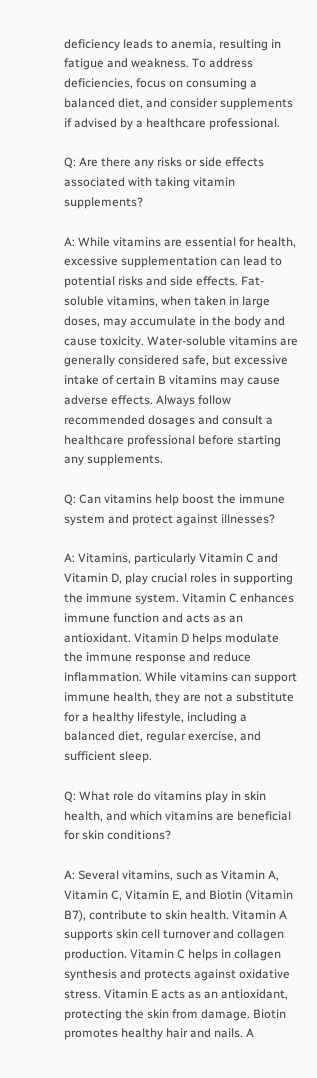deficiency leads to anemia, resulting in fatigue and weakness. To address deficiencies, focus on consuming a balanced diet, and consider supplements if advised by a healthcare professional.

Q: Are there any risks or side effects associated with taking vitamin supplements?

A: While vitamins are essential for health, excessive supplementation can lead to potential risks and side effects. Fat-soluble vitamins, when taken in large doses, may accumulate in the body and cause toxicity. Water-soluble vitamins are generally considered safe, but excessive intake of certain B vitamins may cause adverse effects. Always follow recommended dosages and consult a healthcare professional before starting any supplements.

Q: Can vitamins help boost the immune system and protect against illnesses?

A: Vitamins, particularly Vitamin C and Vitamin D, play crucial roles in supporting the immune system. Vitamin C enhances immune function and acts as an antioxidant. Vitamin D helps modulate the immune response and reduce inflammation. While vitamins can support immune health, they are not a substitute for a healthy lifestyle, including a balanced diet, regular exercise, and sufficient sleep.

Q: What role do vitamins play in skin health, and which vitamins are beneficial for skin conditions?

A: Several vitamins, such as Vitamin A, Vitamin C, Vitamin E, and Biotin (Vitamin B7), contribute to skin health. Vitamin A supports skin cell turnover and collagen production. Vitamin C helps in collagen synthesis and protects against oxidative stress. Vitamin E acts as an antioxidant, protecting the skin from damage. Biotin promotes healthy hair and nails. A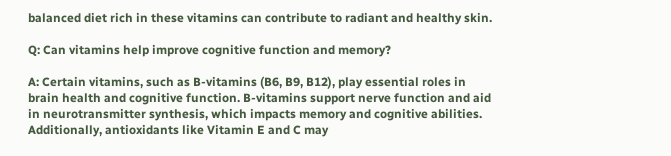balanced diet rich in these vitamins can contribute to radiant and healthy skin.

Q: Can vitamins help improve cognitive function and memory?

A: Certain vitamins, such as B-vitamins (B6, B9, B12), play essential roles in brain health and cognitive function. B-vitamins support nerve function and aid in neurotransmitter synthesis, which impacts memory and cognitive abilities. Additionally, antioxidants like Vitamin E and C may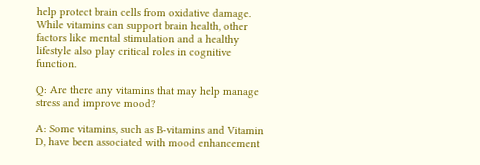help protect brain cells from oxidative damage. While vitamins can support brain health, other factors like mental stimulation and a healthy lifestyle also play critical roles in cognitive function.

Q: Are there any vitamins that may help manage stress and improve mood?

A: Some vitamins, such as B-vitamins and Vitamin D, have been associated with mood enhancement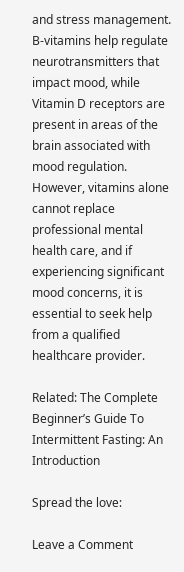and stress management. B-vitamins help regulate neurotransmitters that impact mood, while Vitamin D receptors are present in areas of the brain associated with mood regulation. However, vitamins alone cannot replace professional mental health care, and if experiencing significant mood concerns, it is essential to seek help from a qualified healthcare provider.

Related: The Complete Beginner’s Guide To Intermittent Fasting: An Introduction

Spread the love:

Leave a Comment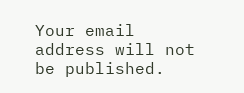Your email address will not be published.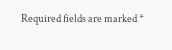Required fields are marked *